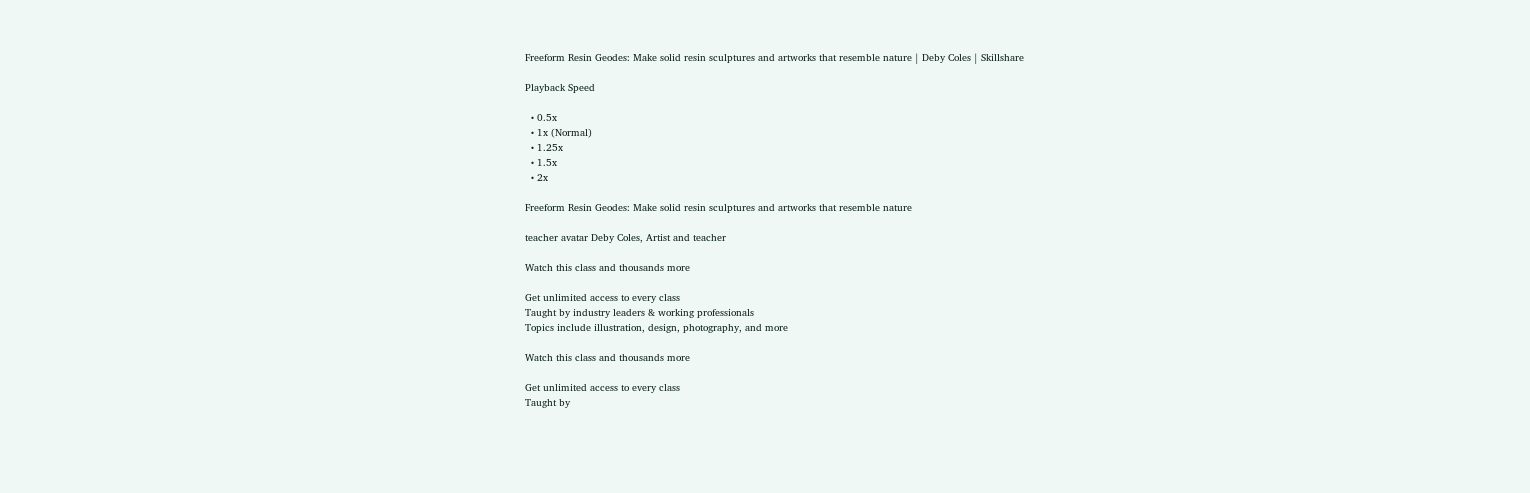Freeform Resin Geodes: Make solid resin sculptures and artworks that resemble nature | Deby Coles | Skillshare

Playback Speed

  • 0.5x
  • 1x (Normal)
  • 1.25x
  • 1.5x
  • 2x

Freeform Resin Geodes: Make solid resin sculptures and artworks that resemble nature

teacher avatar Deby Coles, Artist and teacher

Watch this class and thousands more

Get unlimited access to every class
Taught by industry leaders & working professionals
Topics include illustration, design, photography, and more

Watch this class and thousands more

Get unlimited access to every class
Taught by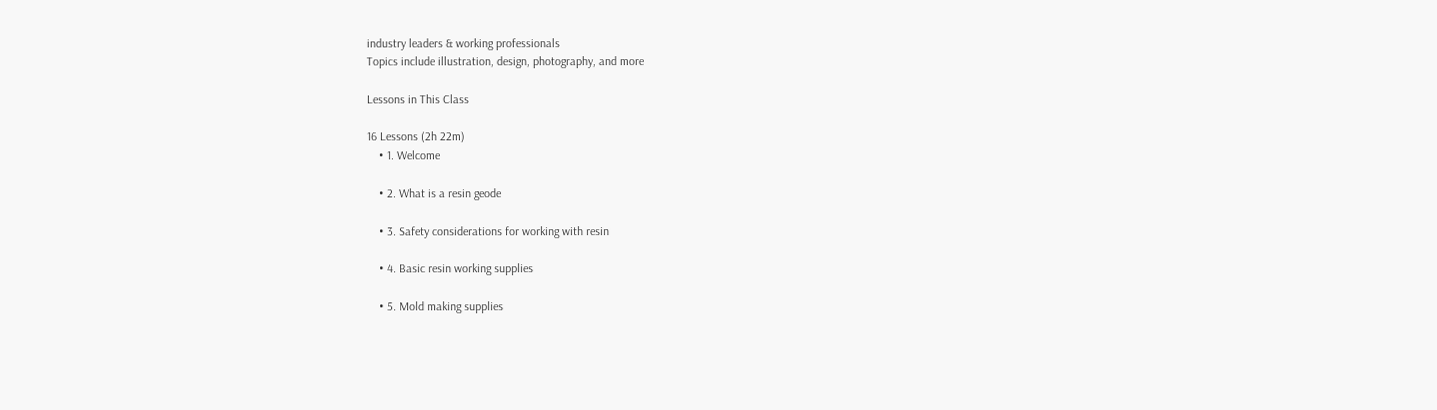industry leaders & working professionals
Topics include illustration, design, photography, and more

Lessons in This Class

16 Lessons (2h 22m)
    • 1. Welcome

    • 2. What is a resin geode

    • 3. Safety considerations for working with resin

    • 4. Basic resin working supplies

    • 5. Mold making supplies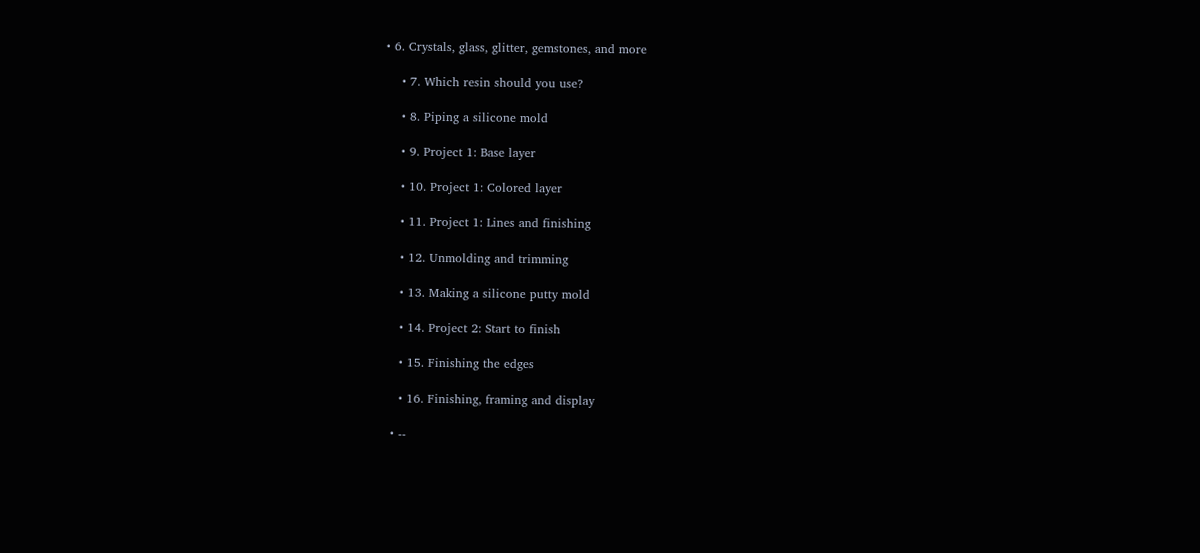• 6. Crystals, glass, glitter, gemstones, and more

    • 7. Which resin should you use?

    • 8. Piping a silicone mold

    • 9. Project 1: Base layer

    • 10. Project 1: Colored layer

    • 11. Project 1: Lines and finishing

    • 12. Unmolding and trimming

    • 13. Making a silicone putty mold

    • 14. Project 2: Start to finish

    • 15. Finishing the edges

    • 16. Finishing, framing and display

  • --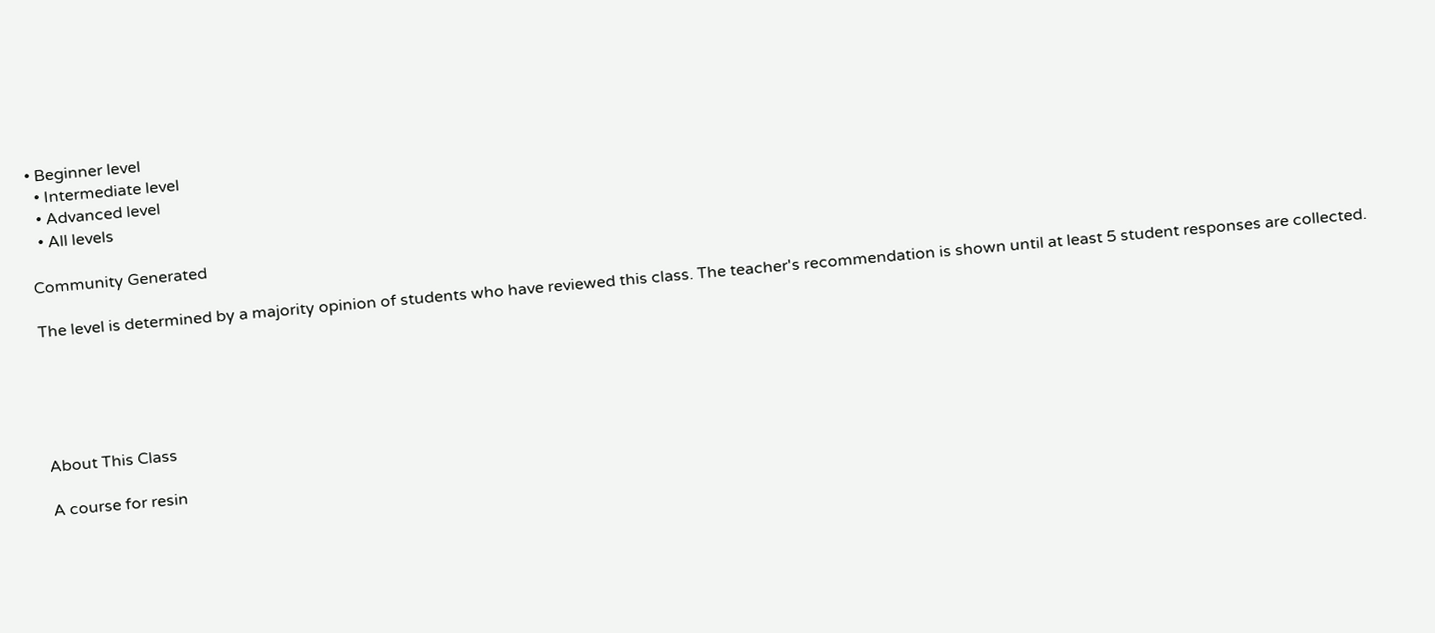• Beginner level
  • Intermediate level
  • Advanced level
  • All levels

Community Generated

The level is determined by a majority opinion of students who have reviewed this class. The teacher's recommendation is shown until at least 5 student responses are collected.





About This Class

A course for resin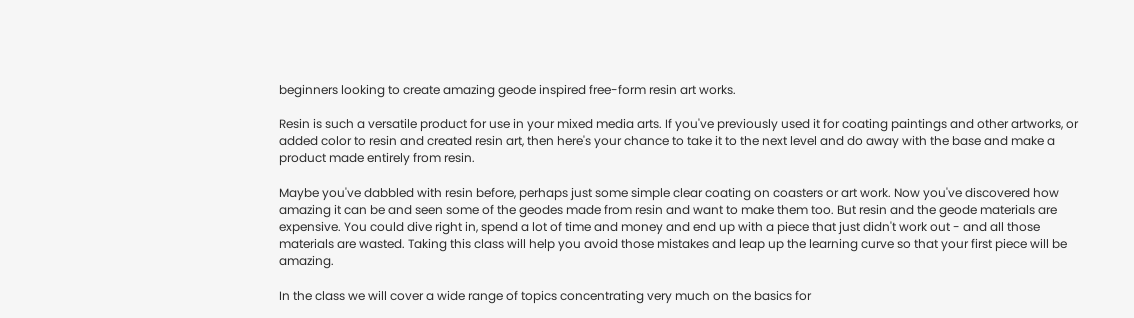beginners looking to create amazing geode inspired free-form resin art works.

Resin is such a versatile product for use in your mixed media arts. If you've previously used it for coating paintings and other artworks, or added color to resin and created resin art, then here's your chance to take it to the next level and do away with the base and make a product made entirely from resin.

Maybe you've dabbled with resin before, perhaps just some simple clear coating on coasters or art work. Now you've discovered how amazing it can be and seen some of the geodes made from resin and want to make them too. But resin and the geode materials are expensive. You could dive right in, spend a lot of time and money and end up with a piece that just didn't work out - and all those materials are wasted. Taking this class will help you avoid those mistakes and leap up the learning curve so that your first piece will be amazing.

In the class we will cover a wide range of topics concentrating very much on the basics for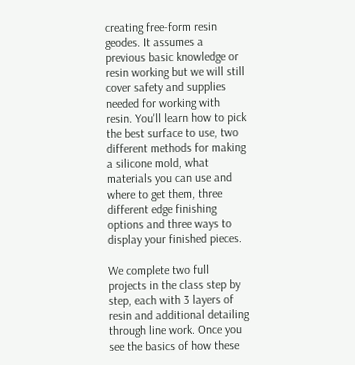creating free-form resin geodes. It assumes a previous basic knowledge or resin working but we will still cover safety and supplies needed for working with resin. You'll learn how to pick the best surface to use, two different methods for making a silicone mold, what materials you can use and where to get them, three different edge finishing options and three ways to display your finished pieces.

We complete two full projects in the class step by step, each with 3 layers of resin and additional detailing through line work. Once you see the basics of how these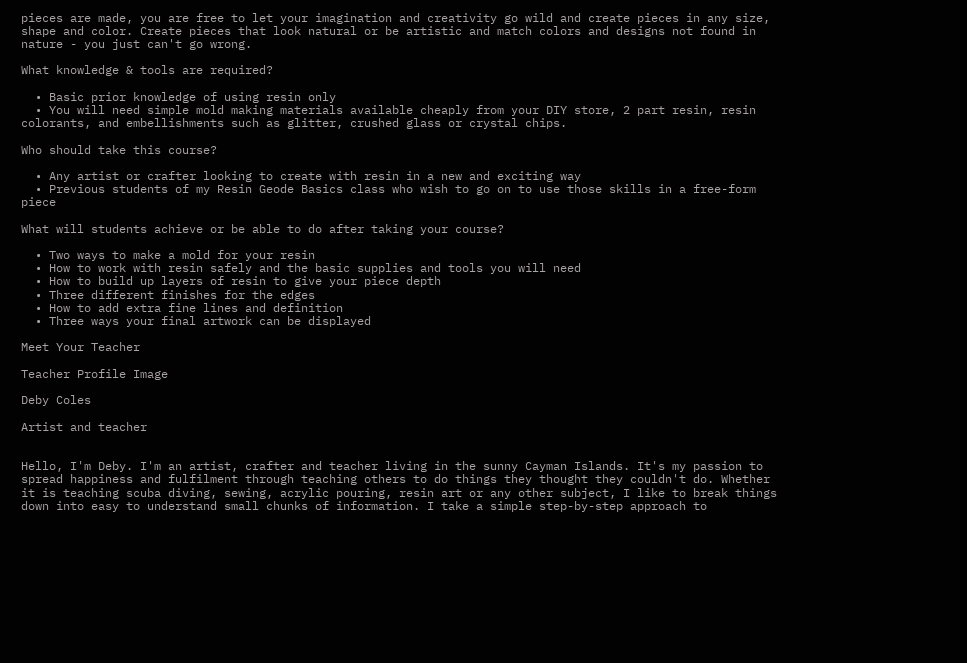pieces are made, you are free to let your imagination and creativity go wild and create pieces in any size, shape and color. Create pieces that look natural or be artistic and match colors and designs not found in nature - you just can't go wrong.

What knowledge & tools are required?

  • Basic prior knowledge of using resin only
  • You will need simple mold making materials available cheaply from your DIY store, 2 part resin, resin colorants, and embellishments such as glitter, crushed glass or crystal chips.

Who should take this course?

  • Any artist or crafter looking to create with resin in a new and exciting way
  • Previous students of my Resin Geode Basics class who wish to go on to use those skills in a free-form piece

What will students achieve or be able to do after taking your course?

  • Two ways to make a mold for your resin
  • How to work with resin safely and the basic supplies and tools you will need
  • How to build up layers of resin to give your piece depth
  • Three different finishes for the edges
  • How to add extra fine lines and definition
  • Three ways your final artwork can be displayed

Meet Your Teacher

Teacher Profile Image

Deby Coles

Artist and teacher


Hello, I'm Deby. I'm an artist, crafter and teacher living in the sunny Cayman Islands. It's my passion to spread happiness and fulfilment through teaching others to do things they thought they couldn't do. Whether it is teaching scuba diving, sewing, acrylic pouring, resin art or any other subject, I like to break things down into easy to understand small chunks of information. I take a simple step-by-step approach to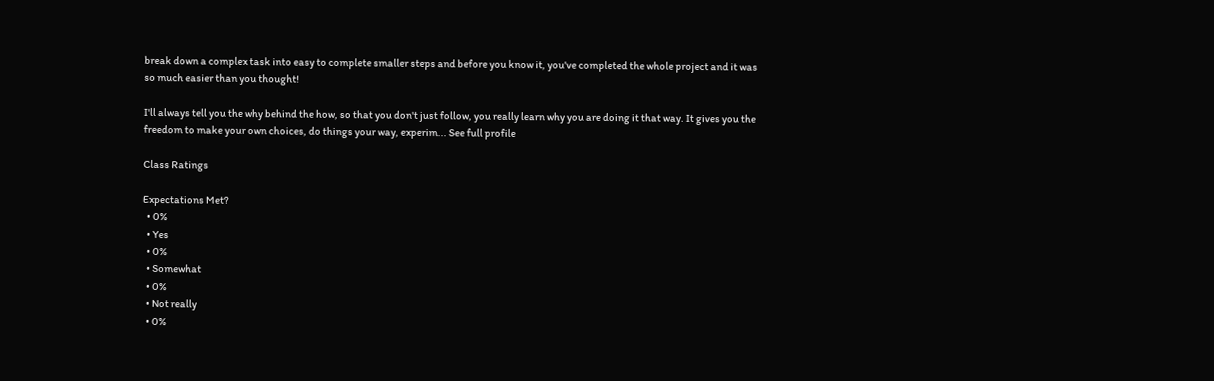break down a complex task into easy to complete smaller steps and before you know it, you've completed the whole project and it was so much easier than you thought!

I'll always tell you the why behind the how, so that you don't just follow, you really learn why you are doing it that way. It gives you the freedom to make your own choices, do things your way, experim... See full profile

Class Ratings

Expectations Met?
  • 0%
  • Yes
  • 0%
  • Somewhat
  • 0%
  • Not really
  • 0%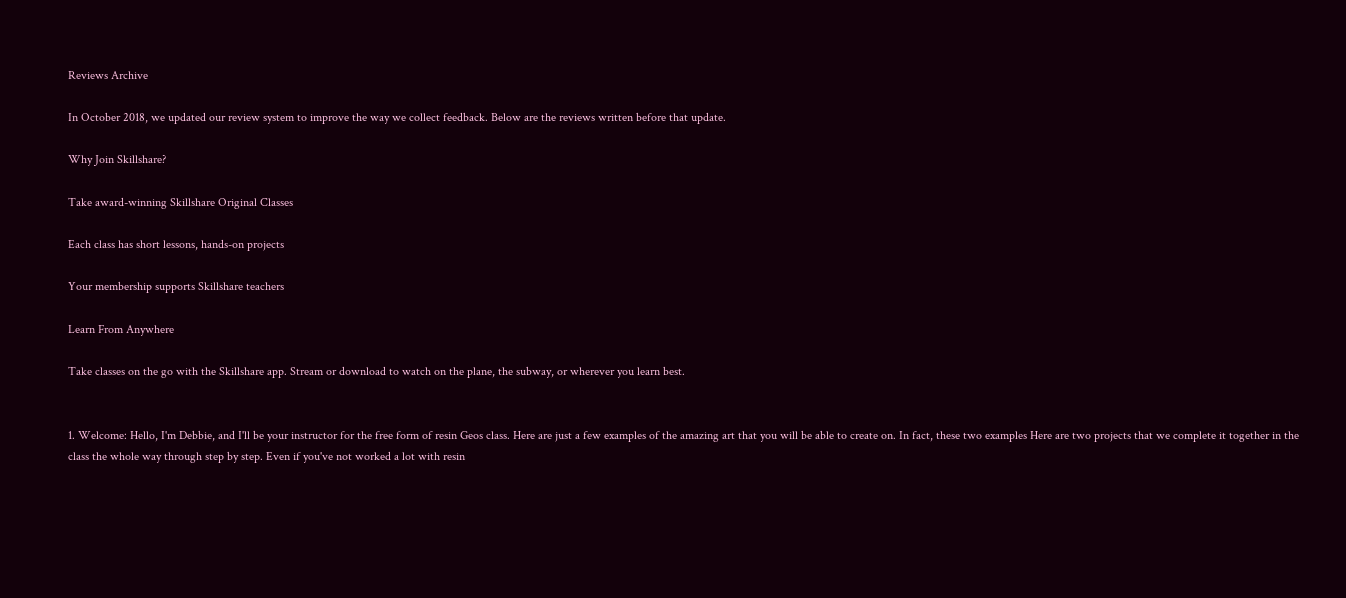Reviews Archive

In October 2018, we updated our review system to improve the way we collect feedback. Below are the reviews written before that update.

Why Join Skillshare?

Take award-winning Skillshare Original Classes

Each class has short lessons, hands-on projects

Your membership supports Skillshare teachers

Learn From Anywhere

Take classes on the go with the Skillshare app. Stream or download to watch on the plane, the subway, or wherever you learn best.


1. Welcome: Hello, I'm Debbie, and I'll be your instructor for the free form of resin Geos class. Here are just a few examples of the amazing art that you will be able to create on. In fact, these two examples Here are two projects that we complete it together in the class the whole way through step by step. Even if you've not worked a lot with resin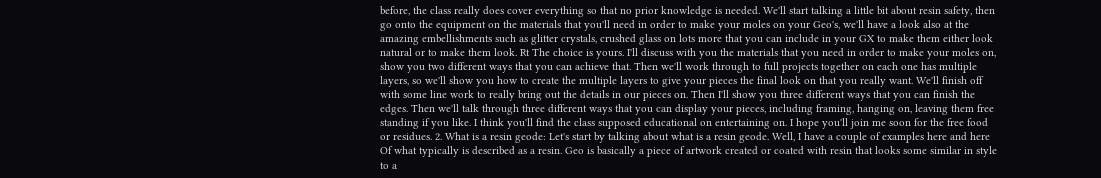before, the class really does cover everything so that no prior knowledge is needed. We'll start talking a little bit about resin safety, then go onto the equipment on the materials that you'll need in order to make your moles on your Geo's, we'll have a look also at the amazing embellishments such as glitter crystals, crushed glass on lots more that you can include in your GX to make them either look natural or to make them look. Rt The choice is yours. I'll discuss with you the materials that you need in order to make your moles on, show you two different ways that you can achieve that. Then we'll work through to full projects together on each one has multiple layers, so we'll show you how to create the multiple layers to give your pieces the final look on that you really want. We'll finish off with some line work to really bring out the details in our pieces on. Then I'll show you three different ways that you can finish the edges. Then we'll talk through three different ways that you can display your pieces, including framing, hanging on, leaving them free standing if you like. I think you'll find the class supposed educational on entertaining on. I hope you'll join me soon for the free food or residues. 2. What is a resin geode: Let's start by talking about what is a resin geode. Well, I have a couple of examples here and here Of what typically is described as a resin. Geo is basically a piece of artwork created or coated with resin that looks some similar in style to a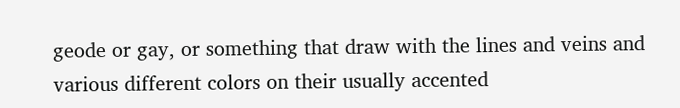geode or gay, or something that draw with the lines and veins and various different colors on their usually accented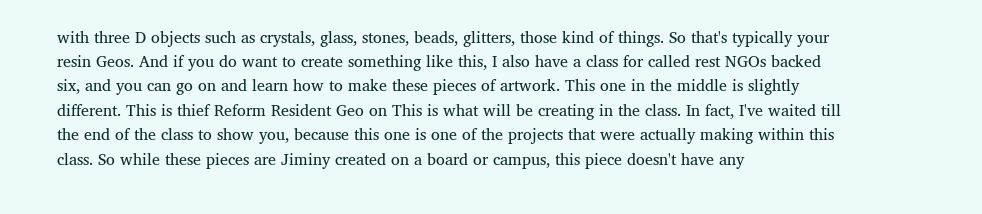with three D objects such as crystals, glass, stones, beads, glitters, those kind of things. So that's typically your resin Geos. And if you do want to create something like this, I also have a class for called rest NGOs backed six, and you can go on and learn how to make these pieces of artwork. This one in the middle is slightly different. This is thief Reform Resident Geo on This is what will be creating in the class. In fact, I've waited till the end of the class to show you, because this one is one of the projects that were actually making within this class. So while these pieces are Jiminy created on a board or campus, this piece doesn't have any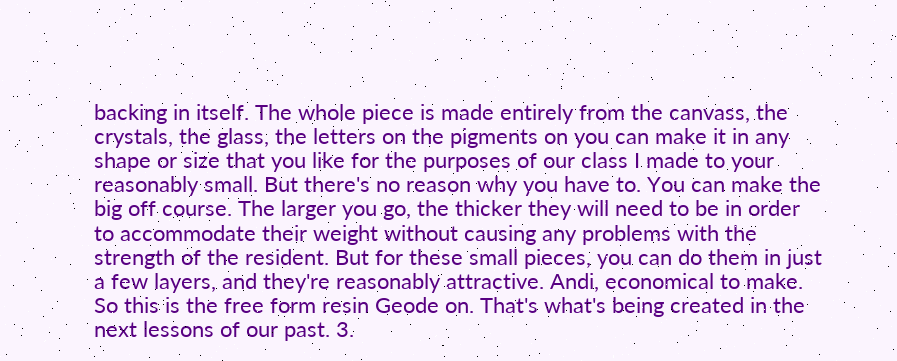backing in itself. The whole piece is made entirely from the canvass, the crystals, the glass, the letters on the pigments on you can make it in any shape or size that you like for the purposes of our class I made to your reasonably small. But there's no reason why you have to. You can make the big off course. The larger you go, the thicker they will need to be in order to accommodate their weight without causing any problems with the strength of the resident. But for these small pieces, you can do them in just a few layers, and they're reasonably attractive. Andi, economical to make. So this is the free form resin Geode on. That's what's being created in the next lessons of our past. 3.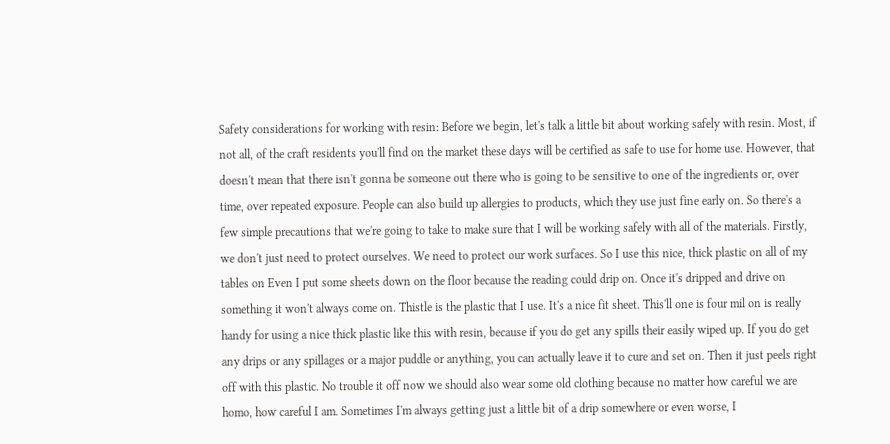Safety considerations for working with resin: Before we begin, let's talk a little bit about working safely with resin. Most, if not all, of the craft residents you'll find on the market these days will be certified as safe to use for home use. However, that doesn't mean that there isn't gonna be someone out there who is going to be sensitive to one of the ingredients or, over time, over repeated exposure. People can also build up allergies to products, which they use just fine early on. So there's a few simple precautions that we're going to take to make sure that I will be working safely with all of the materials. Firstly, we don't just need to protect ourselves. We need to protect our work surfaces. So I use this nice, thick plastic on all of my tables on Even I put some sheets down on the floor because the reading could drip on. Once it's dripped and drive on something it won't always come on. Thistle is the plastic that I use. It's a nice fit sheet. This'll one is four mil on is really handy for using a nice thick plastic like this with resin, because if you do get any spills their easily wiped up. If you do get any drips or any spillages or a major puddle or anything, you can actually leave it to cure and set on. Then it just peels right off with this plastic. No trouble it off now we should also wear some old clothing because no matter how careful we are homo, how careful I am. Sometimes I'm always getting just a little bit of a drip somewhere or even worse, I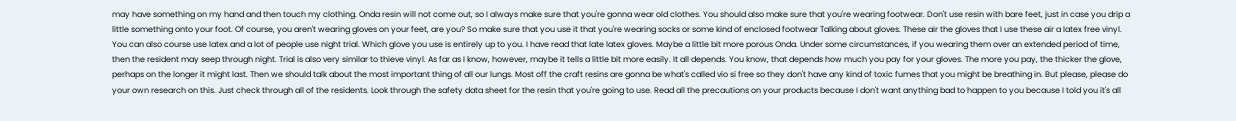may have something on my hand and then touch my clothing. Onda resin will not come out, so I always make sure that you're gonna wear old clothes. You should also make sure that you're wearing footwear. Don't use resin with bare feet, just in case you drip a little something onto your foot. Of course, you aren't wearing gloves on your feet, are you? So make sure that you use it that you're wearing socks or some kind of enclosed footwear Talking about gloves. These air the gloves that I use these air a latex free vinyl. You can also course use latex and a lot of people use night trial. Which glove you use is entirely up to you. I have read that late latex gloves. Maybe a little bit more porous Onda. Under some circumstances, if you wearing them over an extended period of time, then the resident may seep through night. Trial is also very similar to thieve vinyl. As far as I know, however, maybe it tells a little bit more easily. It all depends. You know, that depends how much you pay for your gloves. The more you pay, the thicker the glove, perhaps on the longer it might last. Then we should talk about the most important thing of all our lungs. Most off the craft resins are gonna be what's called vio si free so they don't have any kind of toxic fumes that you might be breathing in. But please, please do your own research on this. Just check through all of the residents. Look through the safety data sheet for the resin that you're going to use. Read all the precautions on your products because I don't want anything bad to happen to you because I told you it's all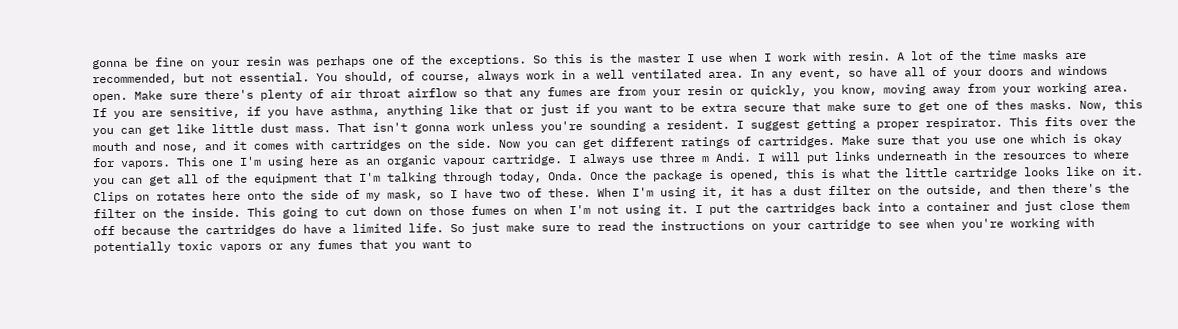gonna be fine on your resin was perhaps one of the exceptions. So this is the master I use when I work with resin. A lot of the time masks are recommended, but not essential. You should, of course, always work in a well ventilated area. In any event, so have all of your doors and windows open. Make sure there's plenty of air throat airflow so that any fumes are from your resin or quickly, you know, moving away from your working area. If you are sensitive, if you have asthma, anything like that or just if you want to be extra secure that make sure to get one of thes masks. Now, this you can get like little dust mass. That isn't gonna work unless you're sounding a resident. I suggest getting a proper respirator. This fits over the mouth and nose, and it comes with cartridges on the side. Now you can get different ratings of cartridges. Make sure that you use one which is okay for vapors. This one I'm using here as an organic vapour cartridge. I always use three m Andi. I will put links underneath in the resources to where you can get all of the equipment that I'm talking through today, Onda. Once the package is opened, this is what the little cartridge looks like on it. Clips on rotates here onto the side of my mask, so I have two of these. When I'm using it, it has a dust filter on the outside, and then there's the filter on the inside. This going to cut down on those fumes on when I'm not using it. I put the cartridges back into a container and just close them off because the cartridges do have a limited life. So just make sure to read the instructions on your cartridge to see when you're working with potentially toxic vapors or any fumes that you want to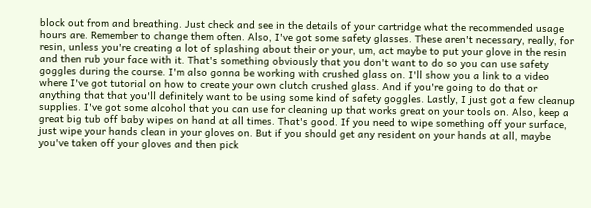block out from and breathing. Just check and see in the details of your cartridge what the recommended usage hours are. Remember to change them often. Also, I've got some safety glasses. These aren't necessary, really, for resin, unless you're creating a lot of splashing about their or your, um, act maybe to put your glove in the resin and then rub your face with it. That's something obviously that you don't want to do so you can use safety goggles during the course. I'm also gonna be working with crushed glass on. I'll show you a link to a video where I've got tutorial on how to create your own clutch crushed glass. And if you're going to do that or anything that that you'll definitely want to be using some kind of safety goggles. Lastly, I just got a few cleanup supplies. I've got some alcohol that you can use for cleaning up that works great on your tools on. Also, keep a great big tub off baby wipes on hand at all times. That's good. If you need to wipe something off your surface, just wipe your hands clean in your gloves on. But if you should get any resident on your hands at all, maybe you've taken off your gloves and then pick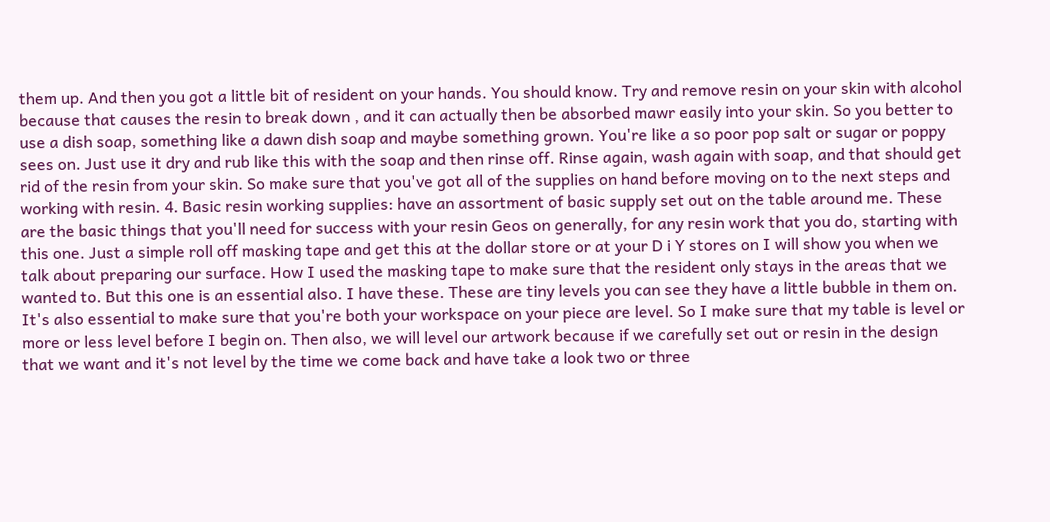them up. And then you got a little bit of resident on your hands. You should know. Try and remove resin on your skin with alcohol because that causes the resin to break down , and it can actually then be absorbed mawr easily into your skin. So you better to use a dish soap, something like a dawn dish soap and maybe something grown. You're like a so poor pop salt or sugar or poppy sees on. Just use it dry and rub like this with the soap and then rinse off. Rinse again, wash again with soap, and that should get rid of the resin from your skin. So make sure that you've got all of the supplies on hand before moving on to the next steps and working with resin. 4. Basic resin working supplies: have an assortment of basic supply set out on the table around me. These are the basic things that you'll need for success with your resin Geos on generally, for any resin work that you do, starting with this one. Just a simple roll off masking tape and get this at the dollar store or at your D i Y stores on I will show you when we talk about preparing our surface. How I used the masking tape to make sure that the resident only stays in the areas that we wanted to. But this one is an essential also. I have these. These are tiny levels you can see they have a little bubble in them on. It's also essential to make sure that you're both your workspace on your piece are level. So I make sure that my table is level or more or less level before I begin on. Then also, we will level our artwork because if we carefully set out or resin in the design that we want and it's not level by the time we come back and have take a look two or three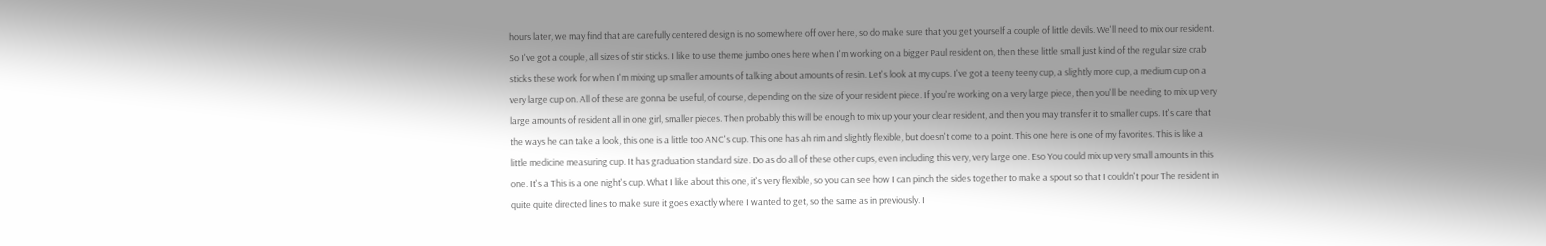hours later, we may find that are carefully centered design is no somewhere off over here, so do make sure that you get yourself a couple of little devils. We'll need to mix our resident. So I've got a couple, all sizes of stir sticks. I like to use theme jumbo ones here when I'm working on a bigger Paul resident on, then these little small just kind of the regular size crab sticks these work for when I'm mixing up smaller amounts of talking about amounts of resin. Let's look at my cups. I've got a teeny teeny cup, a slightly more cup, a medium cup on a very large cup on. All of these are gonna be useful, of course, depending on the size of your resident piece. If you're working on a very large piece, then you'll be needing to mix up very large amounts of resident all in one girl, smaller pieces. Then probably this will be enough to mix up your your clear resident, and then you may transfer it to smaller cups. It's care that the ways he can take a look, this one is a little too ANC's cup. This one has ah rim and slightly flexible, but doesn't come to a point. This one here is one of my favorites. This is like a little medicine measuring cup. It has graduation standard size. Do as do all of these other cups, even including this very, very large one. Eso You could mix up very small amounts in this one. It's a This is a one night's cup. What I like about this one, it's very flexible, so you can see how I can pinch the sides together to make a spout so that I couldn't pour The resident in quite quite directed lines to make sure it goes exactly where I wanted to get, so the same as in previously. I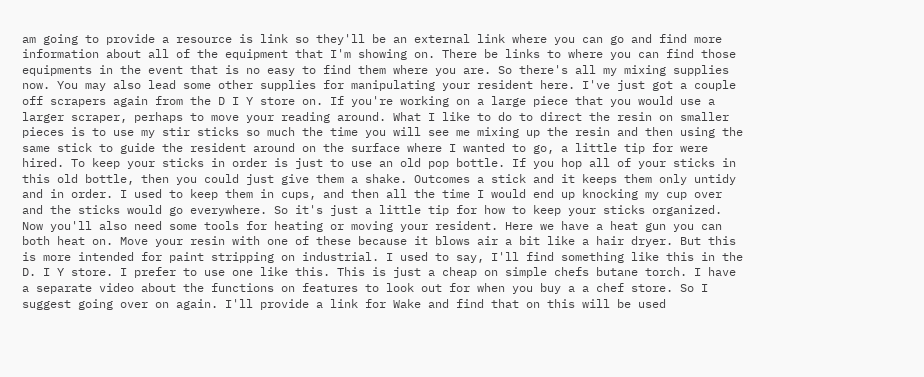am going to provide a resource is link so they'll be an external link where you can go and find more information about all of the equipment that I'm showing on. There be links to where you can find those equipments in the event that is no easy to find them where you are. So there's all my mixing supplies now. You may also lead some other supplies for manipulating your resident here. I've just got a couple off scrapers again from the D I Y store on. If you're working on a large piece that you would use a larger scraper, perhaps to move your reading around. What I like to do to direct the resin on smaller pieces is to use my stir sticks so much the time you will see me mixing up the resin and then using the same stick to guide the resident around on the surface where I wanted to go, a little tip for were hired. To keep your sticks in order is just to use an old pop bottle. If you hop all of your sticks in this old bottle, then you could just give them a shake. Outcomes a stick and it keeps them only untidy and in order. I used to keep them in cups, and then all the time I would end up knocking my cup over and the sticks would go everywhere. So it's just a little tip for how to keep your sticks organized. Now you'll also need some tools for heating or moving your resident. Here we have a heat gun you can both heat on. Move your resin with one of these because it blows air a bit like a hair dryer. But this is more intended for paint stripping on industrial. I used to say, I'll find something like this in the D. I Y store. I prefer to use one like this. This is just a cheap on simple chefs butane torch. I have a separate video about the functions on features to look out for when you buy a a chef store. So I suggest going over on again. I'll provide a link for Wake and find that on this will be used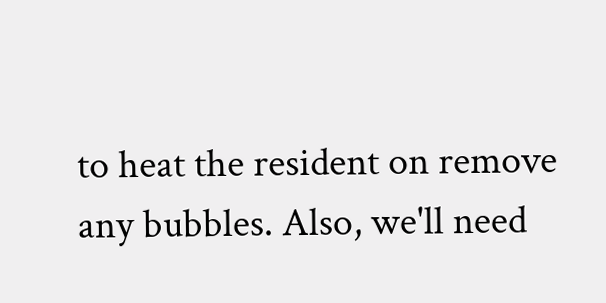to heat the resident on remove any bubbles. Also, we'll need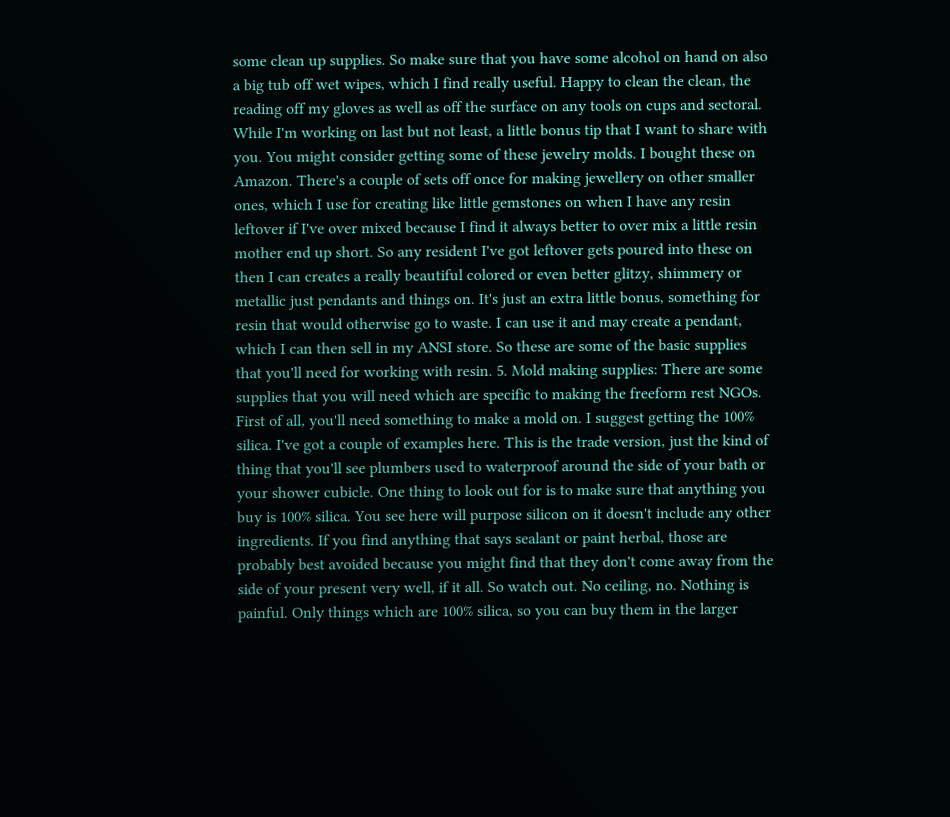some clean up supplies. So make sure that you have some alcohol on hand on also a big tub off wet wipes, which I find really useful. Happy to clean the clean, the reading off my gloves as well as off the surface on any tools on cups and sectoral. While I'm working on last but not least, a little bonus tip that I want to share with you. You might consider getting some of these jewelry molds. I bought these on Amazon. There's a couple of sets off once for making jewellery on other smaller ones, which I use for creating like little gemstones on when I have any resin leftover if I've over mixed because I find it always better to over mix a little resin mother end up short. So any resident I've got leftover gets poured into these on then I can creates a really beautiful colored or even better glitzy, shimmery or metallic just pendants and things on. It's just an extra little bonus, something for resin that would otherwise go to waste. I can use it and may create a pendant, which I can then sell in my ANSI store. So these are some of the basic supplies that you'll need for working with resin. 5. Mold making supplies: There are some supplies that you will need which are specific to making the freeform rest NGOs. First of all, you'll need something to make a mold on. I suggest getting the 100% silica. I've got a couple of examples here. This is the trade version, just the kind of thing that you'll see plumbers used to waterproof around the side of your bath or your shower cubicle. One thing to look out for is to make sure that anything you buy is 100% silica. You see here will purpose silicon on it doesn't include any other ingredients. If you find anything that says sealant or paint herbal, those are probably best avoided because you might find that they don't come away from the side of your present very well, if it all. So watch out. No ceiling, no. Nothing is painful. Only things which are 100% silica, so you can buy them in the larger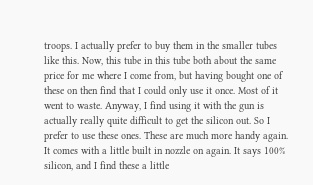troops. I actually prefer to buy them in the smaller tubes like this. Now, this tube in this tube both about the same price for me where I come from, but having bought one of these on then find that I could only use it once. Most of it went to waste. Anyway, I find using it with the gun is actually really quite difficult to get the silicon out. So I prefer to use these ones. These are much more handy again. It comes with a little built in nozzle on again. It says 100% silicon, and I find these a little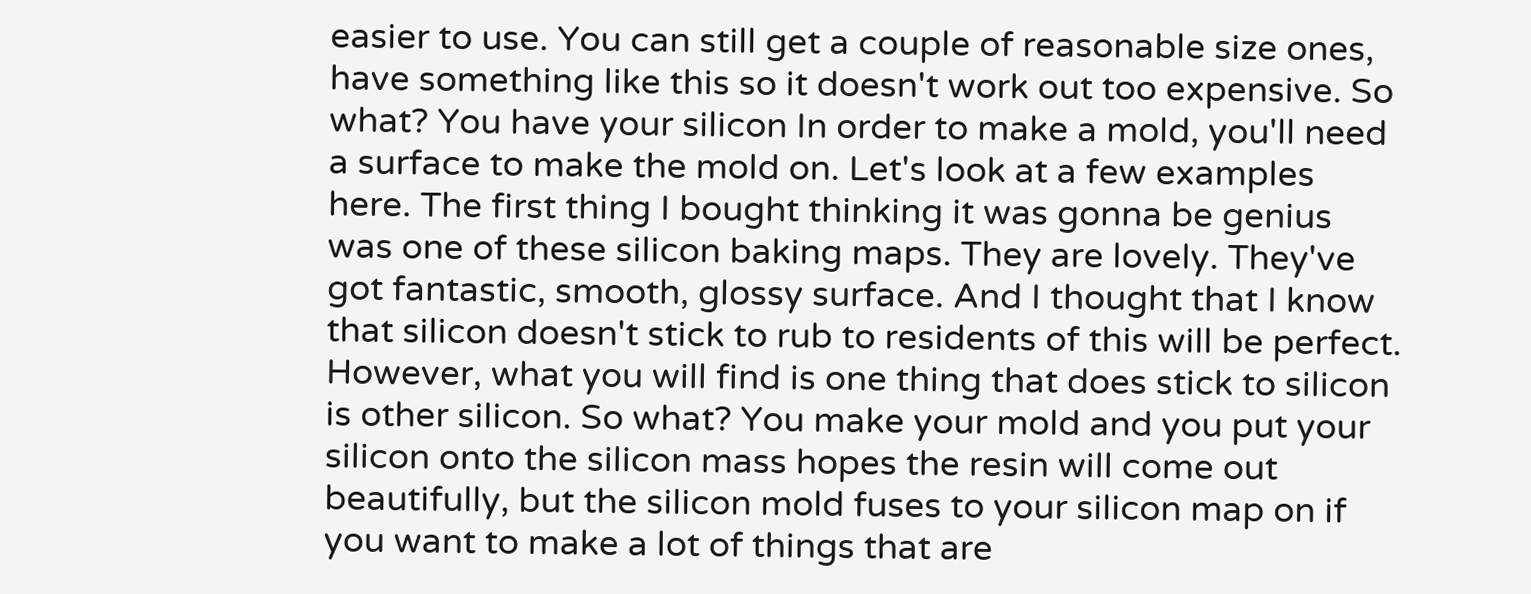easier to use. You can still get a couple of reasonable size ones, have something like this so it doesn't work out too expensive. So what? You have your silicon In order to make a mold, you'll need a surface to make the mold on. Let's look at a few examples here. The first thing I bought thinking it was gonna be genius was one of these silicon baking maps. They are lovely. They've got fantastic, smooth, glossy surface. And I thought that I know that silicon doesn't stick to rub to residents of this will be perfect. However, what you will find is one thing that does stick to silicon is other silicon. So what? You make your mold and you put your silicon onto the silicon mass hopes the resin will come out beautifully, but the silicon mold fuses to your silicon map on if you want to make a lot of things that are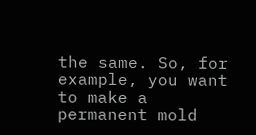the same. So, for example, you want to make a permanent mold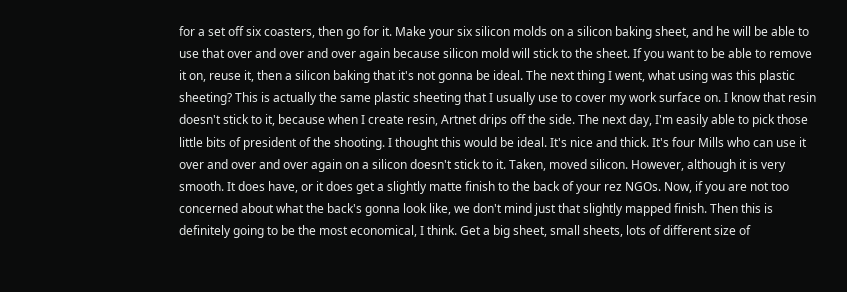for a set off six coasters, then go for it. Make your six silicon molds on a silicon baking sheet, and he will be able to use that over and over and over again because silicon mold will stick to the sheet. If you want to be able to remove it on, reuse it, then a silicon baking that it's not gonna be ideal. The next thing I went, what using was this plastic sheeting? This is actually the same plastic sheeting that I usually use to cover my work surface on. I know that resin doesn't stick to it, because when I create resin, Artnet drips off the side. The next day, I'm easily able to pick those little bits of president of the shooting. I thought this would be ideal. It's nice and thick. It's four Mills who can use it over and over and over again on a silicon doesn't stick to it. Taken, moved silicon. However, although it is very smooth. It does have, or it does get a slightly matte finish to the back of your rez NGOs. Now, if you are not too concerned about what the back's gonna look like, we don't mind just that slightly mapped finish. Then this is definitely going to be the most economical, I think. Get a big sheet, small sheets, lots of different size of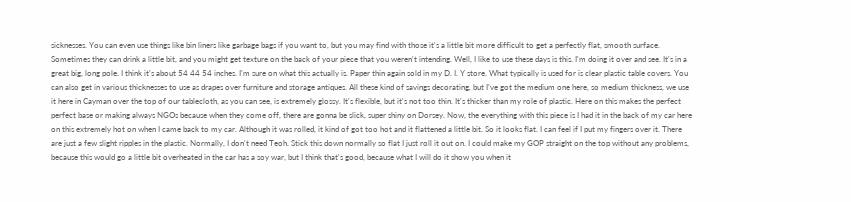sicknesses. You can even use things like bin liners like garbage bags if you want to, but you may find with those it's a little bit more difficult to get a perfectly flat, smooth surface. Sometimes they can drink a little bit, and you might get texture on the back of your piece that you weren't intending. Well, I like to use these days is this. I'm doing it over and see. It's in a great big, long pole. I think it's about 54 44 54 inches. I'm sure on what this actually is. Paper thin again sold in my D. I. Y store. What typically is used for is clear plastic table covers. You can also get in various thicknesses to use as drapes over furniture and storage antiques. All these kind of savings decorating, but I've got the medium one here, so medium thickness, we use it here in Cayman over the top of our tablecloth, as you can see, is extremely glossy. It's flexible, but it's not too thin. It's thicker than my role of plastic. Here on this makes the perfect perfect base or making always NGOs because when they come off, there are gonna be slick, super shiny on Dorsey. Now, the everything with this piece is I had it in the back of my car here on this extremely hot on when I came back to my car. Although it was rolled, it kind of got too hot and it flattened a little bit. So it looks flat. I can feel if I put my fingers over it. There are just a few slight ripples in the plastic. Normally, I don't need Teoh. Stick this down normally so flat I just roll it out on. I could make my GOP straight on the top without any problems, because this would go a little bit overheated in the car has a soy war, but I think that's good, because what I will do it show you when it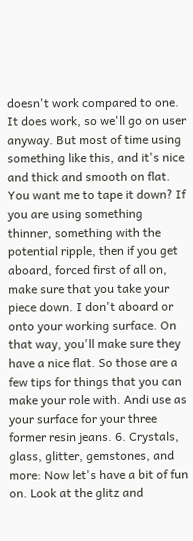doesn't work compared to one. It does work, so we'll go on user anyway. But most of time using something like this, and it's nice and thick and smooth on flat. You want me to tape it down? If you are using something thinner, something with the potential ripple, then if you get aboard, forced first of all on, make sure that you take your piece down. I don't aboard or onto your working surface. On that way, you'll make sure they have a nice flat. So those are a few tips for things that you can make your role with. Andi use as your surface for your three former resin jeans. 6. Crystals, glass, glitter, gemstones, and more: Now let's have a bit of fun on. Look at the glitz and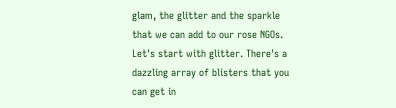glam, the glitter and the sparkle that we can add to our rose NGOs. Let's start with glitter. There's a dazzling array of blisters that you can get in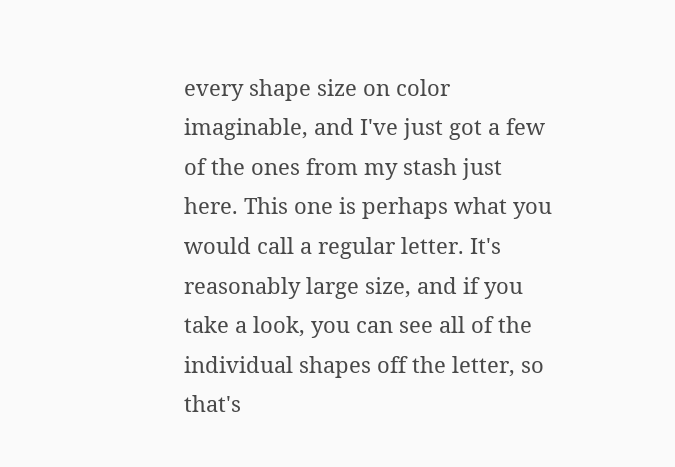every shape size on color imaginable, and I've just got a few of the ones from my stash just here. This one is perhaps what you would call a regular letter. It's reasonably large size, and if you take a look, you can see all of the individual shapes off the letter, so that's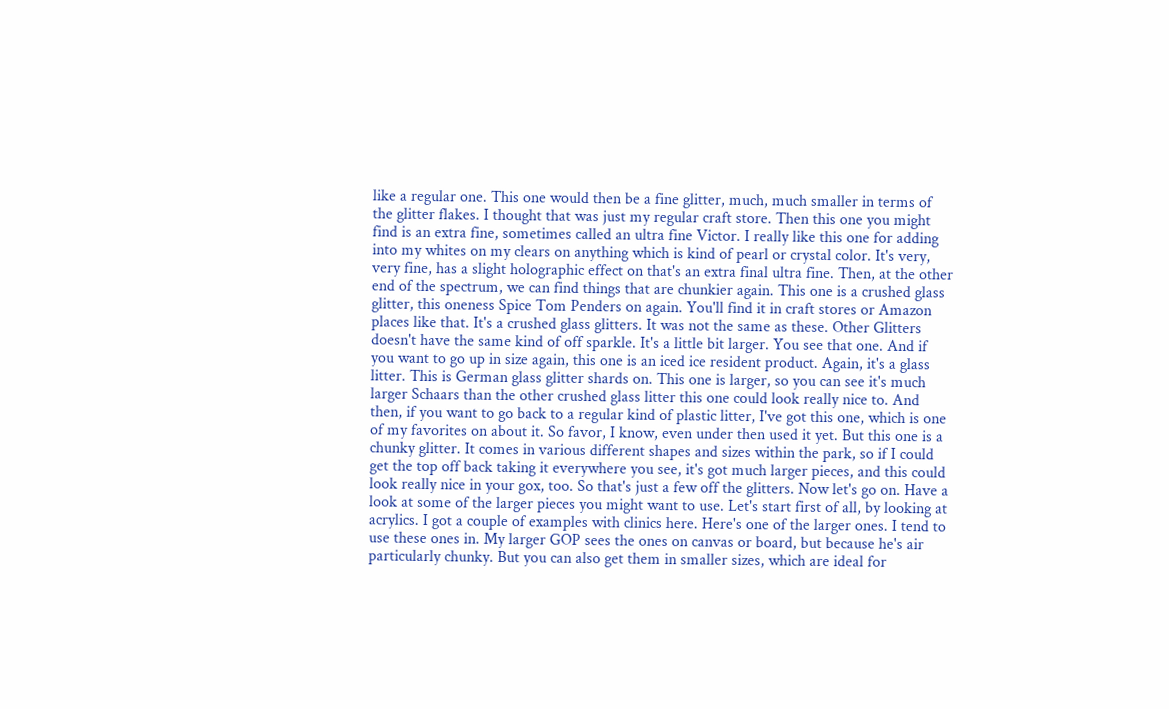like a regular one. This one would then be a fine glitter, much, much smaller in terms of the glitter flakes. I thought that was just my regular craft store. Then this one you might find is an extra fine, sometimes called an ultra fine Victor. I really like this one for adding into my whites on my clears on anything which is kind of pearl or crystal color. It's very, very fine, has a slight holographic effect on that's an extra final ultra fine. Then, at the other end of the spectrum, we can find things that are chunkier again. This one is a crushed glass glitter, this oneness Spice Tom Penders on again. You'll find it in craft stores or Amazon places like that. It's a crushed glass glitters. It was not the same as these. Other Glitters doesn't have the same kind of off sparkle. It's a little bit larger. You see that one. And if you want to go up in size again, this one is an iced ice resident product. Again, it's a glass litter. This is German glass glitter shards on. This one is larger, so you can see it's much larger Schaars than the other crushed glass litter this one could look really nice to. And then, if you want to go back to a regular kind of plastic litter, I've got this one, which is one of my favorites on about it. So favor, I know, even under then used it yet. But this one is a chunky glitter. It comes in various different shapes and sizes within the park, so if I could get the top off back taking it everywhere you see, it's got much larger pieces, and this could look really nice in your gox, too. So that's just a few off the glitters. Now let's go on. Have a look at some of the larger pieces you might want to use. Let's start first of all, by looking at acrylics. I got a couple of examples with clinics here. Here's one of the larger ones. I tend to use these ones in. My larger GOP sees the ones on canvas or board, but because he's air particularly chunky. But you can also get them in smaller sizes, which are ideal for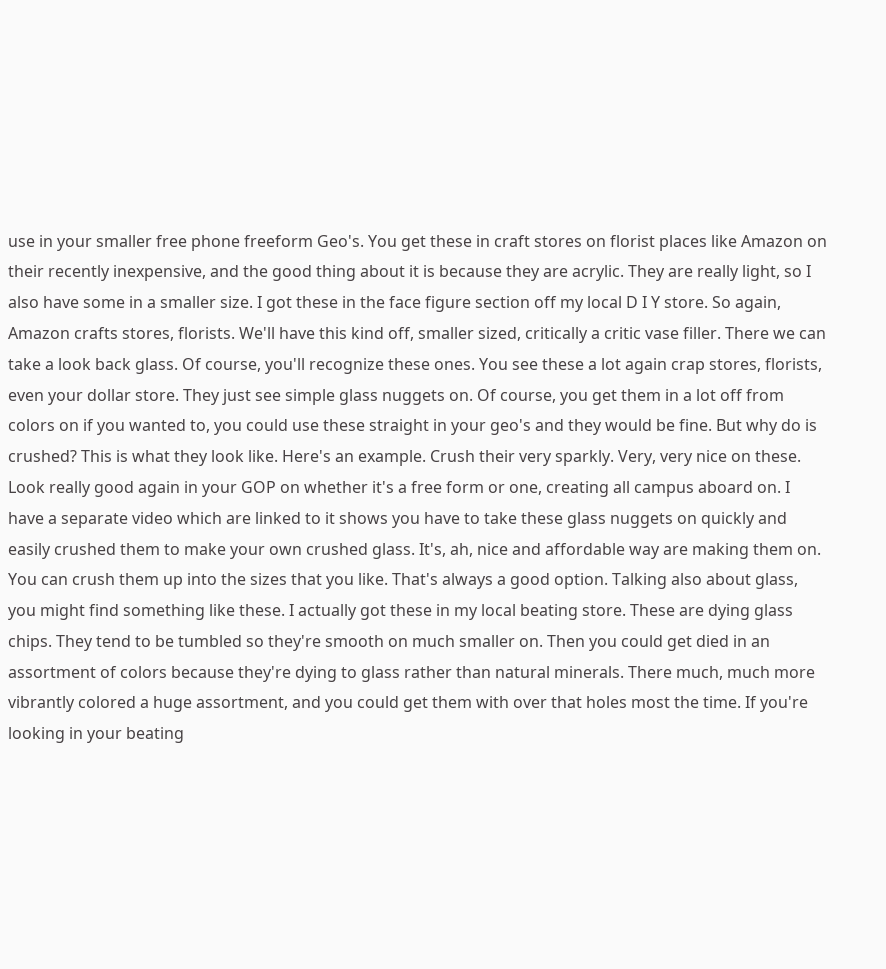use in your smaller free phone freeform Geo's. You get these in craft stores on florist places like Amazon on their recently inexpensive, and the good thing about it is because they are acrylic. They are really light, so I also have some in a smaller size. I got these in the face figure section off my local D I Y store. So again, Amazon crafts stores, florists. We'll have this kind off, smaller sized, critically a critic vase filler. There we can take a look back glass. Of course, you'll recognize these ones. You see these a lot again crap stores, florists, even your dollar store. They just see simple glass nuggets on. Of course, you get them in a lot off from colors on if you wanted to, you could use these straight in your geo's and they would be fine. But why do is crushed? This is what they look like. Here's an example. Crush their very sparkly. Very, very nice on these. Look really good again in your GOP on whether it's a free form or one, creating all campus aboard on. I have a separate video which are linked to it shows you have to take these glass nuggets on quickly and easily crushed them to make your own crushed glass. It's, ah, nice and affordable way are making them on. You can crush them up into the sizes that you like. That's always a good option. Talking also about glass, you might find something like these. I actually got these in my local beating store. These are dying glass chips. They tend to be tumbled so they're smooth on much smaller on. Then you could get died in an assortment of colors because they're dying to glass rather than natural minerals. There much, much more vibrantly colored a huge assortment, and you could get them with over that holes most the time. If you're looking in your beating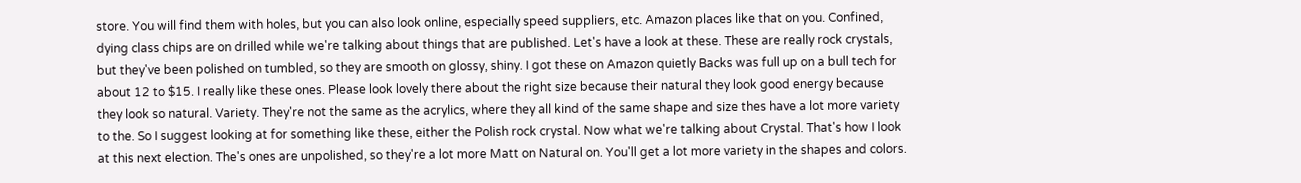store. You will find them with holes, but you can also look online, especially speed suppliers, etc. Amazon places like that on you. Confined, dying class chips are on drilled while we're talking about things that are published. Let's have a look at these. These are really rock crystals, but they've been polished on tumbled, so they are smooth on glossy, shiny. I got these on Amazon quietly Backs was full up on a bull tech for about 12 to $15. I really like these ones. Please look lovely there about the right size because their natural they look good energy because they look so natural. Variety. They're not the same as the acrylics, where they all kind of the same shape and size thes have a lot more variety to the. So I suggest looking at for something like these, either the Polish rock crystal. Now what we're talking about Crystal. That's how I look at this next election. The's ones are unpolished, so they're a lot more Matt on Natural on. You'll get a lot more variety in the shapes and colors.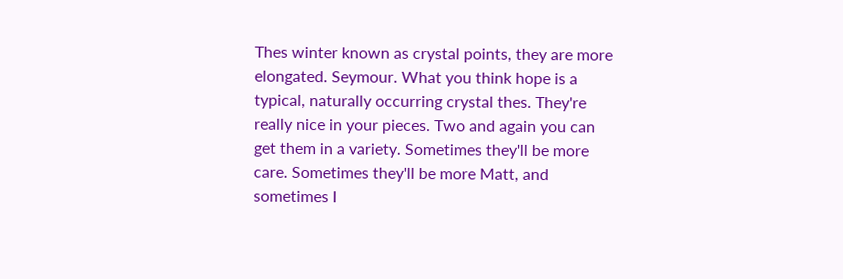Thes winter known as crystal points, they are more elongated. Seymour. What you think hope is a typical, naturally occurring crystal thes. They're really nice in your pieces. Two and again you can get them in a variety. Sometimes they'll be more care. Sometimes they'll be more Matt, and sometimes I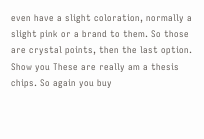even have a slight coloration, normally a slight pink or a brand to them. So those are crystal points, then the last option. Show you These are really am a thesis chips. So again you buy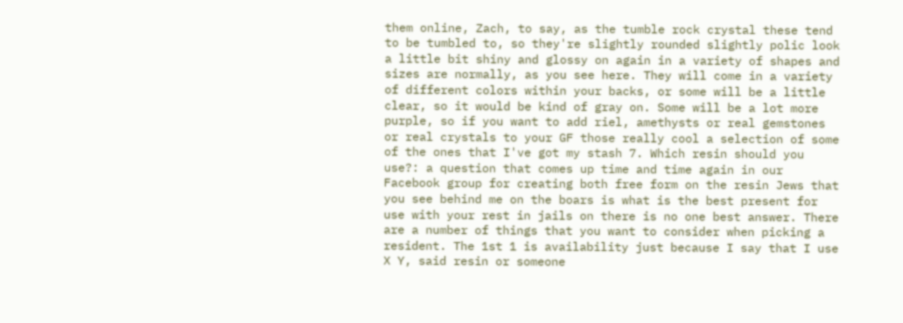them online, Zach, to say, as the tumble rock crystal these tend to be tumbled to, so they're slightly rounded slightly polic look a little bit shiny and glossy on again in a variety of shapes and sizes are normally, as you see here. They will come in a variety of different colors within your backs, or some will be a little clear, so it would be kind of gray on. Some will be a lot more purple, so if you want to add riel, amethysts or real gemstones or real crystals to your GF those really cool a selection of some of the ones that I've got my stash 7. Which resin should you use?: a question that comes up time and time again in our Facebook group for creating both free form on the resin Jews that you see behind me on the boars is what is the best present for use with your rest in jails on there is no one best answer. There are a number of things that you want to consider when picking a resident. The 1st 1 is availability just because I say that I use X Y, said resin or someone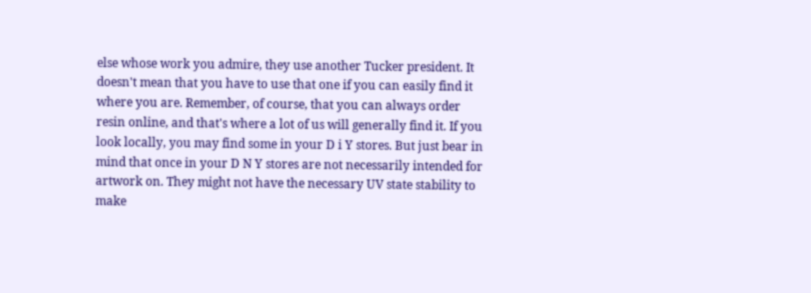else whose work you admire, they use another Tucker president. It doesn't mean that you have to use that one if you can easily find it where you are. Remember, of course, that you can always order resin online, and that's where a lot of us will generally find it. If you look locally, you may find some in your D i Y stores. But just bear in mind that once in your D N Y stores are not necessarily intended for artwork on. They might not have the necessary UV state stability to make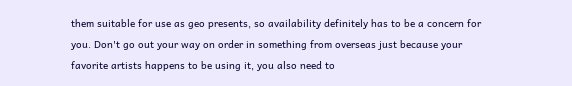them suitable for use as geo presents, so availability definitely has to be a concern for you. Don't go out your way on order in something from overseas just because your favorite artists happens to be using it, you also need to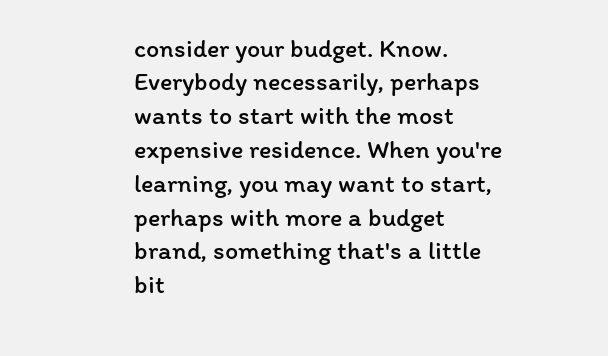consider your budget. Know. Everybody necessarily, perhaps wants to start with the most expensive residence. When you're learning, you may want to start, perhaps with more a budget brand, something that's a little bit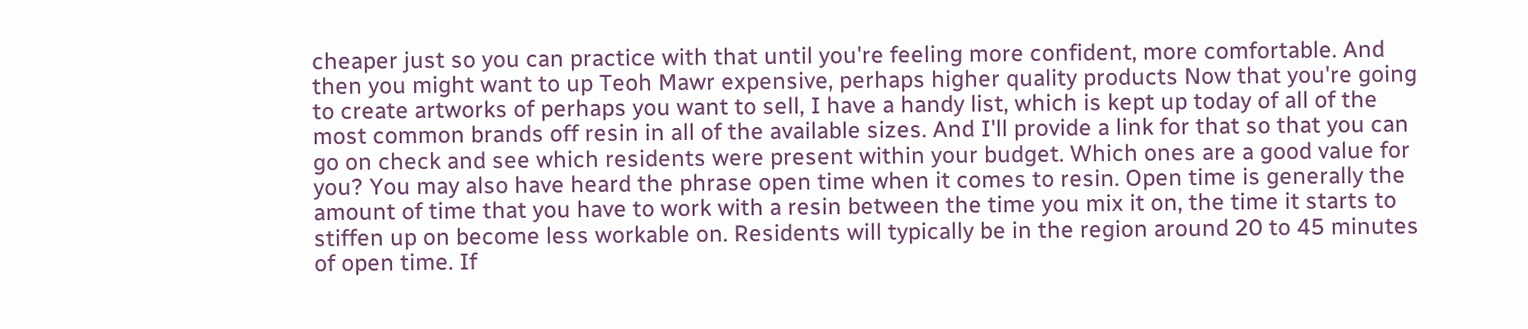cheaper just so you can practice with that until you're feeling more confident, more comfortable. And then you might want to up Teoh Mawr expensive, perhaps higher quality products Now that you're going to create artworks of perhaps you want to sell, I have a handy list, which is kept up today of all of the most common brands off resin in all of the available sizes. And I'll provide a link for that so that you can go on check and see which residents were present within your budget. Which ones are a good value for you? You may also have heard the phrase open time when it comes to resin. Open time is generally the amount of time that you have to work with a resin between the time you mix it on, the time it starts to stiffen up on become less workable on. Residents will typically be in the region around 20 to 45 minutes of open time. If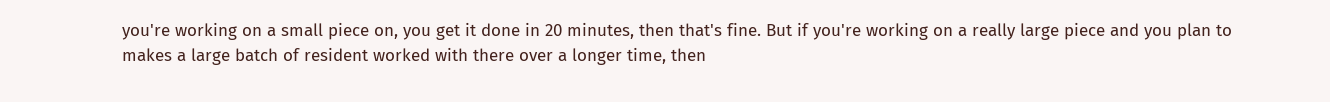you're working on a small piece on, you get it done in 20 minutes, then that's fine. But if you're working on a really large piece and you plan to makes a large batch of resident worked with there over a longer time, then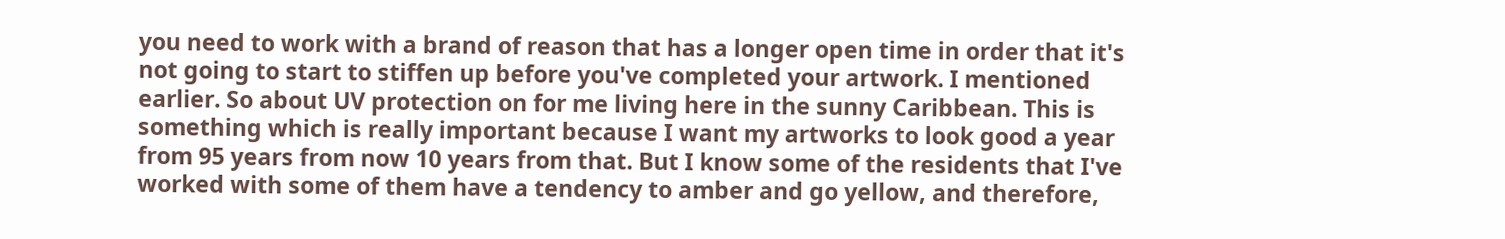you need to work with a brand of reason that has a longer open time in order that it's not going to start to stiffen up before you've completed your artwork. I mentioned earlier. So about UV protection on for me living here in the sunny Caribbean. This is something which is really important because I want my artworks to look good a year from 95 years from now 10 years from that. But I know some of the residents that I've worked with some of them have a tendency to amber and go yellow, and therefore,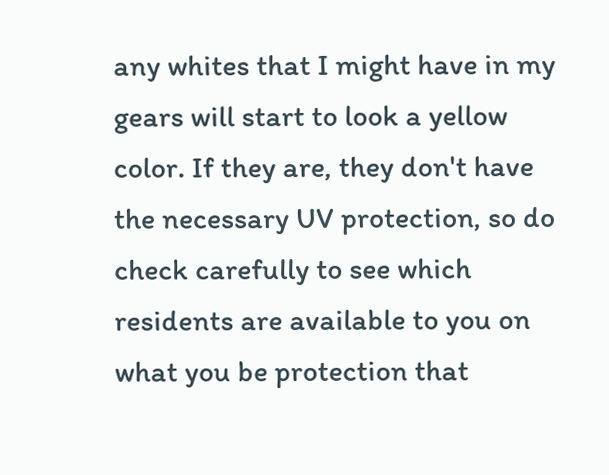any whites that I might have in my gears will start to look a yellow color. If they are, they don't have the necessary UV protection, so do check carefully to see which residents are available to you on what you be protection that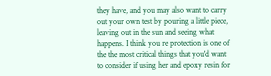they have, and you may also want to carry out your own test by pouring a little piece, leaving out in the sun and seeing what happens. I think you re protection is one of the the most critical things that you'd want to consider if using her and epoxy resin for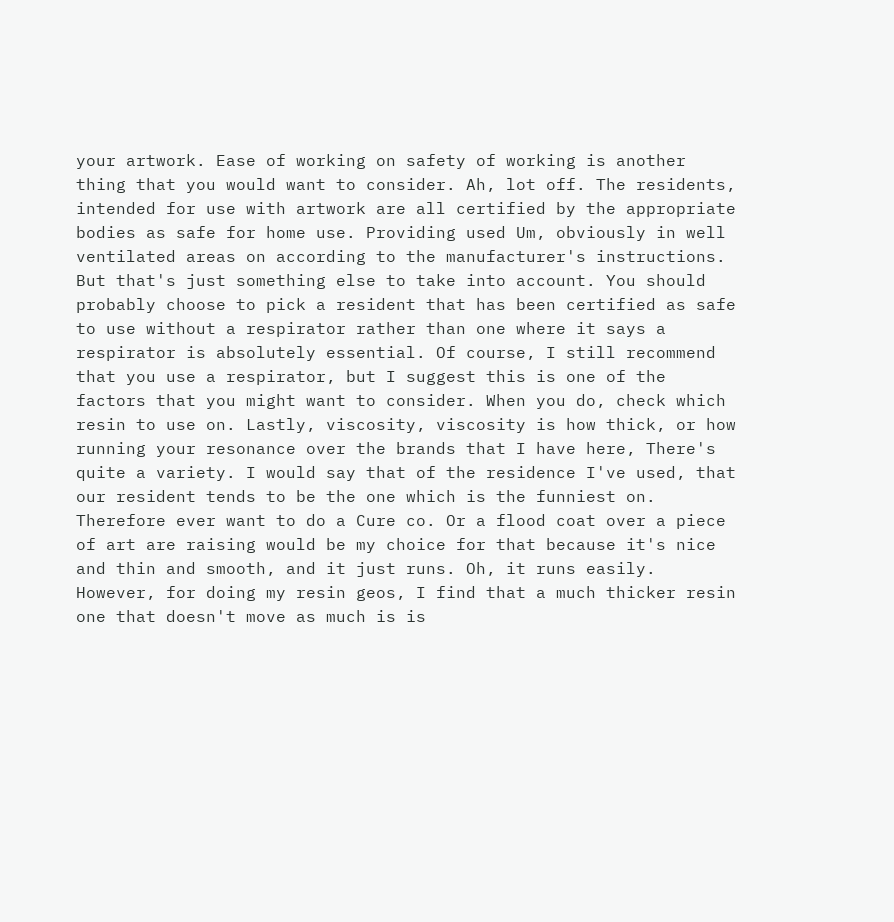your artwork. Ease of working on safety of working is another thing that you would want to consider. Ah, lot off. The residents, intended for use with artwork are all certified by the appropriate bodies as safe for home use. Providing used Um, obviously in well ventilated areas on according to the manufacturer's instructions. But that's just something else to take into account. You should probably choose to pick a resident that has been certified as safe to use without a respirator rather than one where it says a respirator is absolutely essential. Of course, I still recommend that you use a respirator, but I suggest this is one of the factors that you might want to consider. When you do, check which resin to use on. Lastly, viscosity, viscosity is how thick, or how running your resonance over the brands that I have here, There's quite a variety. I would say that of the residence I've used, that our resident tends to be the one which is the funniest on. Therefore ever want to do a Cure co. Or a flood coat over a piece of art are raising would be my choice for that because it's nice and thin and smooth, and it just runs. Oh, it runs easily. However, for doing my resin geos, I find that a much thicker resin one that doesn't move as much is is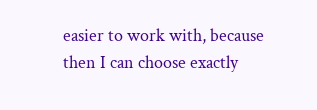easier to work with, because then I can choose exactly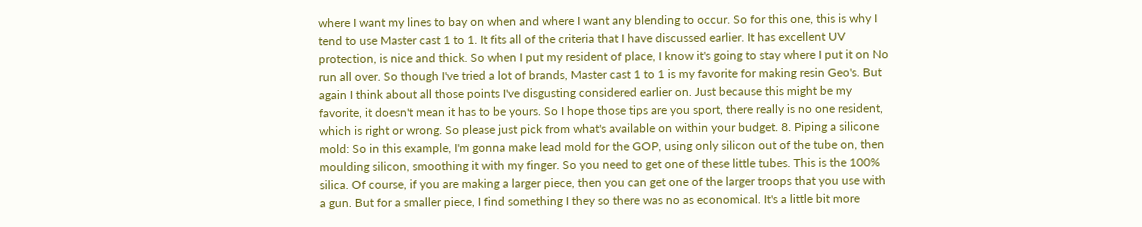where I want my lines to bay on when and where I want any blending to occur. So for this one, this is why I tend to use Master cast 1 to 1. It fits all of the criteria that I have discussed earlier. It has excellent UV protection, is nice and thick. So when I put my resident of place, I know it's going to stay where I put it on No run all over. So though I've tried a lot of brands, Master cast 1 to 1 is my favorite for making resin Geo's. But again I think about all those points I've disgusting considered earlier on. Just because this might be my favorite, it doesn't mean it has to be yours. So I hope those tips are you sport, there really is no one resident, which is right or wrong. So please just pick from what's available on within your budget. 8. Piping a silicone mold: So in this example, I'm gonna make lead mold for the GOP, using only silicon out of the tube on, then moulding silicon, smoothing it with my finger. So you need to get one of these little tubes. This is the 100% silica. Of course, if you are making a larger piece, then you can get one of the larger troops that you use with a gun. But for a smaller piece, I find something I they so there was no as economical. It's a little bit more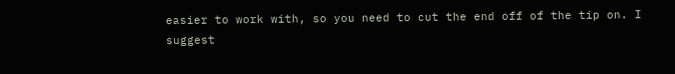easier to work with, so you need to cut the end off of the tip on. I suggest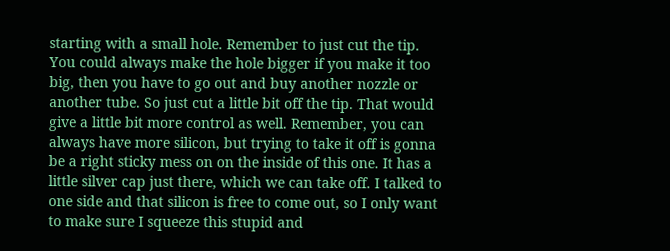starting with a small hole. Remember to just cut the tip. You could always make the hole bigger if you make it too big, then you have to go out and buy another nozzle or another tube. So just cut a little bit off the tip. That would give a little bit more control as well. Remember, you can always have more silicon, but trying to take it off is gonna be a right sticky mess on on the inside of this one. It has a little silver cap just there, which we can take off. I talked to one side and that silicon is free to come out, so I only want to make sure I squeeze this stupid and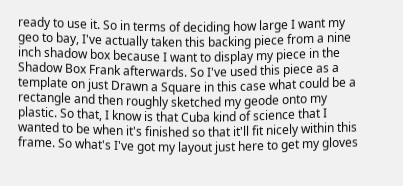ready to use it. So in terms of deciding how large I want my geo to bay, I've actually taken this backing piece from a nine inch shadow box because I want to display my piece in the Shadow Box Frank afterwards. So I've used this piece as a template on just Drawn a Square in this case what could be a rectangle and then roughly sketched my geode onto my plastic. So that, I know is that Cuba kind of science that I wanted to be when it's finished so that it'll fit nicely within this frame. So what's I've got my layout just here to get my gloves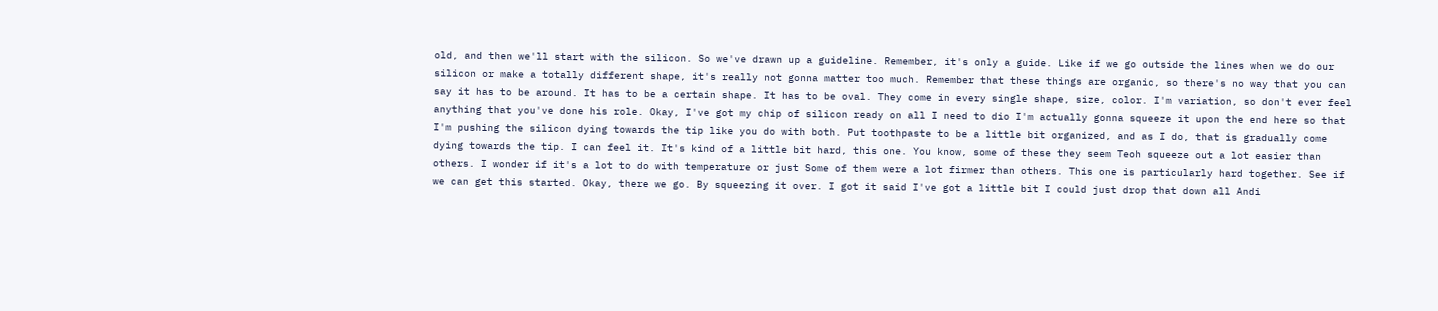old, and then we'll start with the silicon. So we've drawn up a guideline. Remember, it's only a guide. Like if we go outside the lines when we do our silicon or make a totally different shape, it's really not gonna matter too much. Remember that these things are organic, so there's no way that you can say it has to be around. It has to be a certain shape. It has to be oval. They come in every single shape, size, color. I'm variation, so don't ever feel anything that you've done his role. Okay, I've got my chip of silicon ready on all I need to dio I'm actually gonna squeeze it upon the end here so that I'm pushing the silicon dying towards the tip like you do with both. Put toothpaste to be a little bit organized, and as I do, that is gradually come dying towards the tip. I can feel it. It's kind of a little bit hard, this one. You know, some of these they seem Teoh squeeze out a lot easier than others. I wonder if it's a lot to do with temperature or just Some of them were a lot firmer than others. This one is particularly hard together. See if we can get this started. Okay, there we go. By squeezing it over. I got it said I've got a little bit I could just drop that down all Andi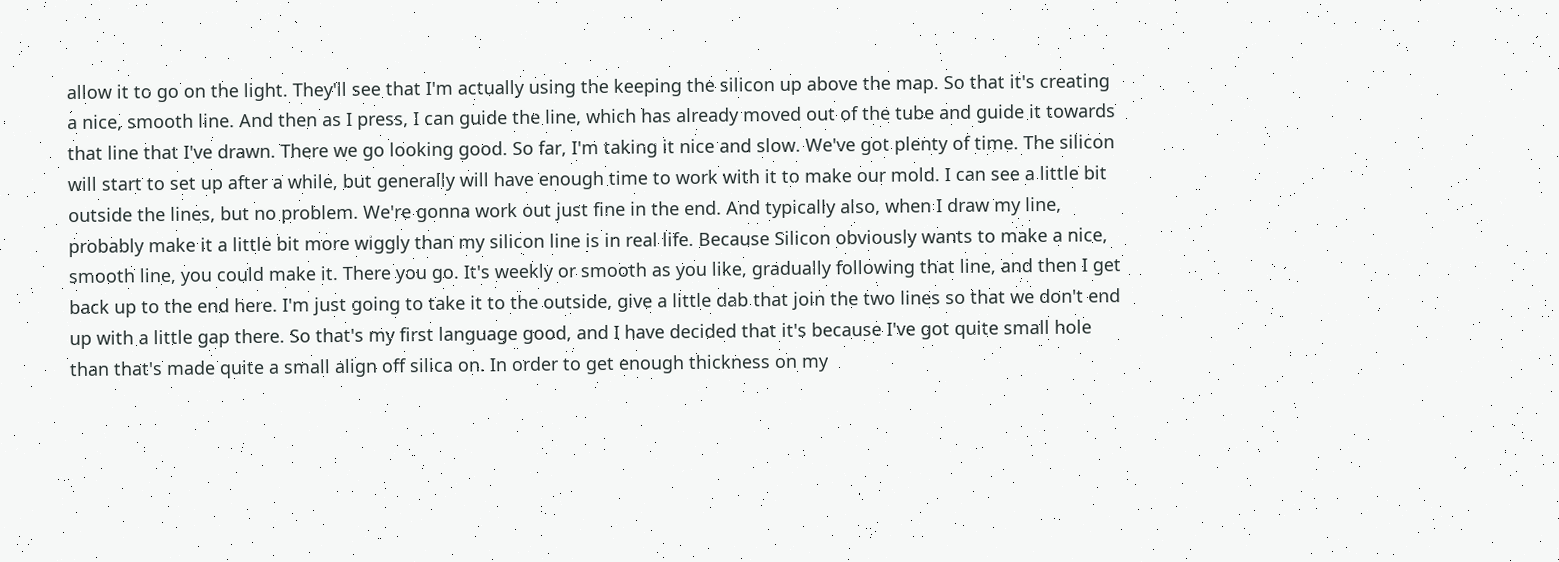allow it to go on the light. They'll see that I'm actually using the keeping the silicon up above the map. So that it's creating a nice, smooth line. And then as I press, I can guide the line, which has already moved out of the tube and guide it towards that line that I've drawn. There we go looking good. So far, I'm taking it nice and slow. We've got plenty of time. The silicon will start to set up after a while, but generally will have enough time to work with it to make our mold. I can see a little bit outside the lines, but no problem. We're gonna work out just fine in the end. And typically also, when I draw my line, probably make it a little bit more wiggly than my silicon line is in real life. Because Silicon obviously wants to make a nice, smooth line, you could make it. There you go. It's weekly or smooth as you like, gradually following that line, and then I get back up to the end here. I'm just going to take it to the outside, give a little dab that join the two lines so that we don't end up with a little gap there. So that's my first language good, and I have decided that it's because I've got quite small hole than that's made quite a small align off silica on. In order to get enough thickness on my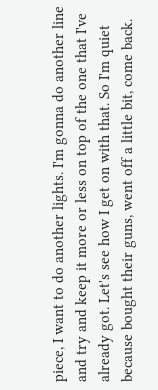piece, I want to do another lights. I'm gonna do another line and try and keep it more or less on top of the one that I've already got. Let's see how I get on with that. So I'm quiet because bought their guns, went off a little bit, come back.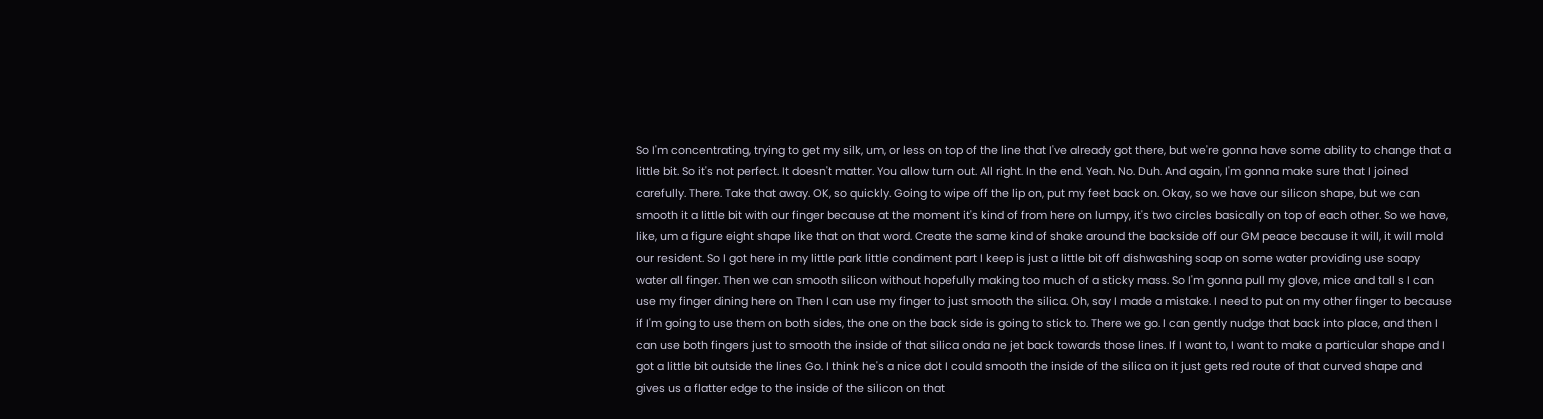So I'm concentrating, trying to get my silk, um, or less on top of the line that I've already got there, but we're gonna have some ability to change that a little bit. So it's not perfect. It doesn't matter. You allow turn out. All right. In the end. Yeah. No. Duh. And again, I'm gonna make sure that I joined carefully. There. Take that away. OK, so quickly. Going to wipe off the lip on, put my feet back on. Okay, so we have our silicon shape, but we can smooth it a little bit with our finger because at the moment it's kind of from here on lumpy, it's two circles basically on top of each other. So we have, like, um a figure eight shape like that on that word. Create the same kind of shake around the backside off our GM peace because it will, it will mold our resident. So I got here in my little park little condiment part I keep is just a little bit off dishwashing soap on some water providing use soapy water all finger. Then we can smooth silicon without hopefully making too much of a sticky mass. So I'm gonna pull my glove, mice and tall s I can use my finger dining here on Then I can use my finger to just smooth the silica. Oh, say I made a mistake. I need to put on my other finger to because if I'm going to use them on both sides, the one on the back side is going to stick to. There we go. I can gently nudge that back into place, and then I can use both fingers just to smooth the inside of that silica onda ne jet back towards those lines. If I want to, I want to make a particular shape and I got a little bit outside the lines Go. I think he's a nice dot I could smooth the inside of the silica on it just gets red route of that curved shape and gives us a flatter edge to the inside of the silicon on that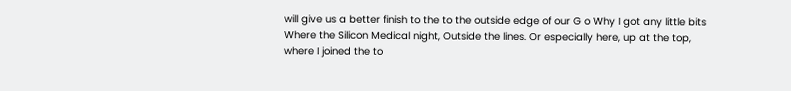will give us a better finish to the to the outside edge of our G o Why I got any little bits Where the Silicon Medical night, Outside the lines. Or especially here, up at the top, where I joined the to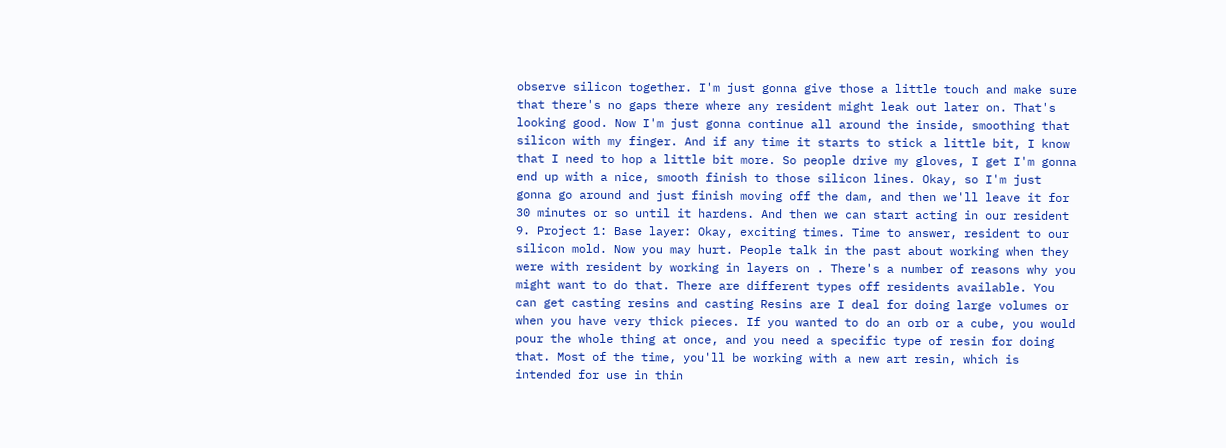observe silicon together. I'm just gonna give those a little touch and make sure that there's no gaps there where any resident might leak out later on. That's looking good. Now I'm just gonna continue all around the inside, smoothing that silicon with my finger. And if any time it starts to stick a little bit, I know that I need to hop a little bit more. So people drive my gloves, I get I'm gonna end up with a nice, smooth finish to those silicon lines. Okay, so I'm just gonna go around and just finish moving off the dam, and then we'll leave it for 30 minutes or so until it hardens. And then we can start acting in our resident 9. Project 1: Base layer: Okay, exciting times. Time to answer, resident to our silicon mold. Now you may hurt. People talk in the past about working when they were with resident by working in layers on . There's a number of reasons why you might want to do that. There are different types off residents available. You can get casting resins and casting Resins are I deal for doing large volumes or when you have very thick pieces. If you wanted to do an orb or a cube, you would pour the whole thing at once, and you need a specific type of resin for doing that. Most of the time, you'll be working with a new art resin, which is intended for use in thin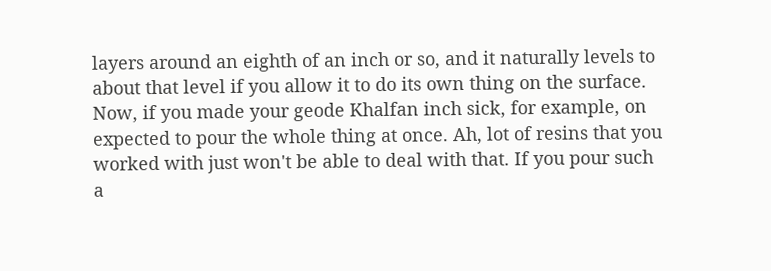layers around an eighth of an inch or so, and it naturally levels to about that level if you allow it to do its own thing on the surface. Now, if you made your geode Khalfan inch sick, for example, on expected to pour the whole thing at once. Ah, lot of resins that you worked with just won't be able to deal with that. If you pour such a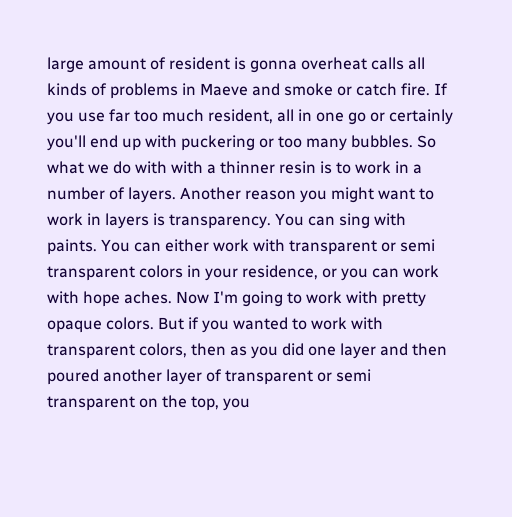large amount of resident is gonna overheat calls all kinds of problems in Maeve and smoke or catch fire. If you use far too much resident, all in one go or certainly you'll end up with puckering or too many bubbles. So what we do with with a thinner resin is to work in a number of layers. Another reason you might want to work in layers is transparency. You can sing with paints. You can either work with transparent or semi transparent colors in your residence, or you can work with hope aches. Now I'm going to work with pretty opaque colors. But if you wanted to work with transparent colors, then as you did one layer and then poured another layer of transparent or semi transparent on the top, you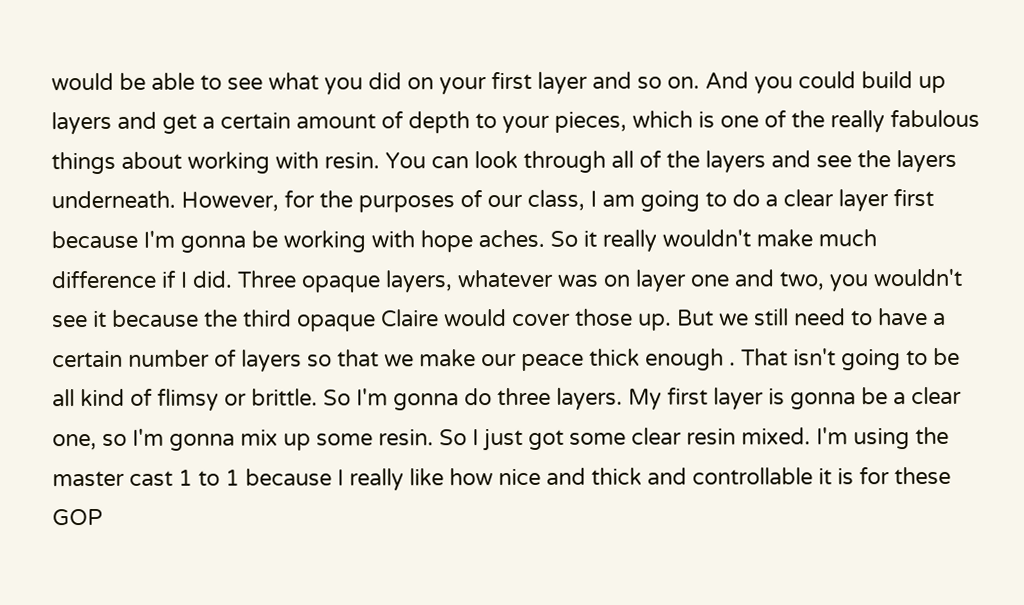would be able to see what you did on your first layer and so on. And you could build up layers and get a certain amount of depth to your pieces, which is one of the really fabulous things about working with resin. You can look through all of the layers and see the layers underneath. However, for the purposes of our class, I am going to do a clear layer first because I'm gonna be working with hope aches. So it really wouldn't make much difference if I did. Three opaque layers, whatever was on layer one and two, you wouldn't see it because the third opaque Claire would cover those up. But we still need to have a certain number of layers so that we make our peace thick enough . That isn't going to be all kind of flimsy or brittle. So I'm gonna do three layers. My first layer is gonna be a clear one, so I'm gonna mix up some resin. So I just got some clear resin mixed. I'm using the master cast 1 to 1 because I really like how nice and thick and controllable it is for these GOP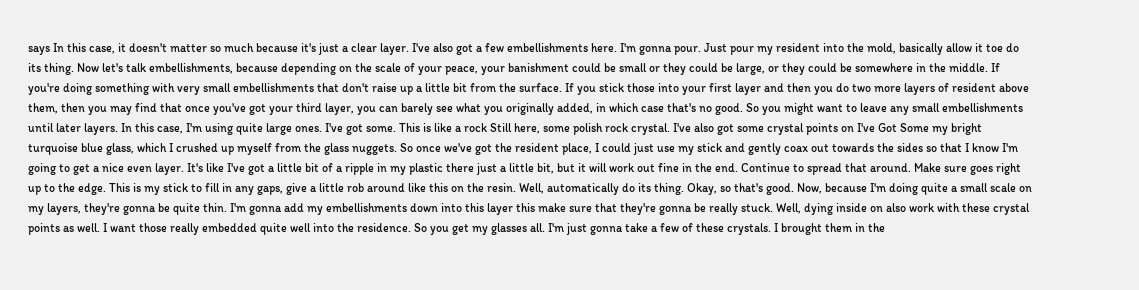says In this case, it doesn't matter so much because it's just a clear layer. I've also got a few embellishments here. I'm gonna pour. Just pour my resident into the mold, basically allow it toe do its thing. Now let's talk embellishments, because depending on the scale of your peace, your banishment could be small or they could be large, or they could be somewhere in the middle. If you're doing something with very small embellishments that don't raise up a little bit from the surface. If you stick those into your first layer and then you do two more layers of resident above them, then you may find that once you've got your third layer, you can barely see what you originally added, in which case that's no good. So you might want to leave any small embellishments until later layers. In this case, I'm using quite large ones. I've got some. This is like a rock Still here, some polish rock crystal. I've also got some crystal points on I've Got Some my bright turquoise blue glass, which I crushed up myself from the glass nuggets. So once we've got the resident place, I could just use my stick and gently coax out towards the sides so that I know I'm going to get a nice even layer. It's like I've got a little bit of a ripple in my plastic there just a little bit, but it will work out fine in the end. Continue to spread that around. Make sure goes right up to the edge. This is my stick to fill in any gaps, give a little rob around like this on the resin. Well, automatically do its thing. Okay, so that's good. Now, because I'm doing quite a small scale on my layers, they're gonna be quite thin. I'm gonna add my embellishments down into this layer this make sure that they're gonna be really stuck. Well, dying inside on also work with these crystal points as well. I want those really embedded quite well into the residence. So you get my glasses all. I'm just gonna take a few of these crystals. I brought them in the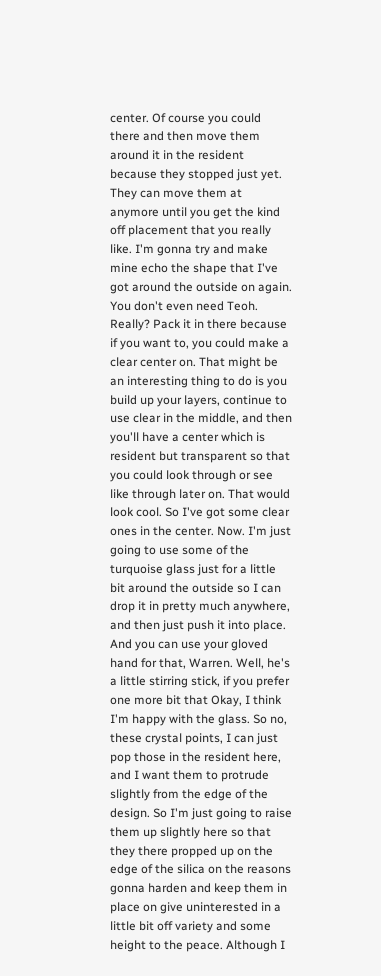center. Of course you could there and then move them around it in the resident because they stopped just yet. They can move them at anymore until you get the kind off placement that you really like. I'm gonna try and make mine echo the shape that I've got around the outside on again. You don't even need Teoh. Really? Pack it in there because if you want to, you could make a clear center on. That might be an interesting thing to do is you build up your layers, continue to use clear in the middle, and then you'll have a center which is resident but transparent so that you could look through or see like through later on. That would look cool. So I've got some clear ones in the center. Now. I'm just going to use some of the turquoise glass just for a little bit around the outside so I can drop it in pretty much anywhere, and then just push it into place. And you can use your gloved hand for that, Warren. Well, he's a little stirring stick, if you prefer one more bit that Okay, I think I'm happy with the glass. So no, these crystal points, I can just pop those in the resident here, and I want them to protrude slightly from the edge of the design. So I'm just going to raise them up slightly here so that they there propped up on the edge of the silica on the reasons gonna harden and keep them in place on give uninterested in a little bit off variety and some height to the peace. Although I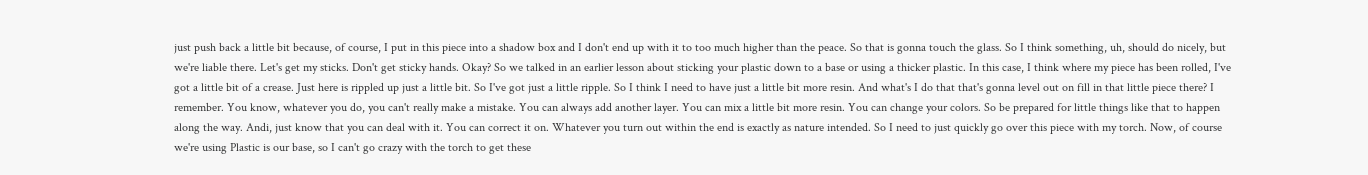just push back a little bit because, of course, I put in this piece into a shadow box and I don't end up with it to too much higher than the peace. So that is gonna touch the glass. So I think something, uh, should do nicely, but we're liable there. Let's get my sticks. Don't get sticky hands. Okay? So we talked in an earlier lesson about sticking your plastic down to a base or using a thicker plastic. In this case, I think where my piece has been rolled, I've got a little bit of a crease. Just here is rippled up just a little bit. So I've got just a little ripple. So I think I need to have just a little bit more resin. And what's I do that that's gonna level out on fill in that little piece there? I remember. You know, whatever you do, you can't really make a mistake. You can always add another layer. You can mix a little bit more resin. You can change your colors. So be prepared for little things like that to happen along the way. Andi, just know that you can deal with it. You can correct it on. Whatever you turn out within the end is exactly as nature intended. So I need to just quickly go over this piece with my torch. Now, of course we're using Plastic is our base, so I can't go crazy with the torch to get these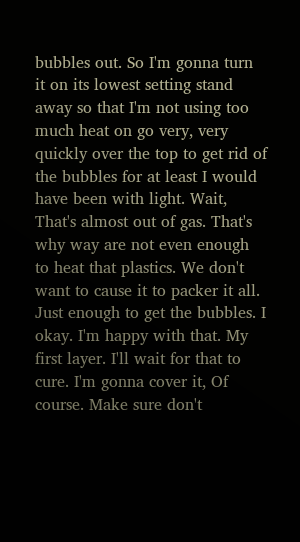bubbles out. So I'm gonna turn it on its lowest setting stand away so that I'm not using too much heat on go very, very quickly over the top to get rid of the bubbles for at least I would have been with light. Wait, That's almost out of gas. That's why way are not even enough to heat that plastics. We don't want to cause it to packer it all. Just enough to get the bubbles. I okay. I'm happy with that. My first layer. I'll wait for that to cure. I'm gonna cover it, Of course. Make sure don't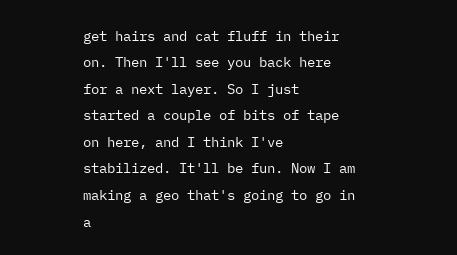get hairs and cat fluff in their on. Then I'll see you back here for a next layer. So I just started a couple of bits of tape on here, and I think I've stabilized. It'll be fun. Now I am making a geo that's going to go in a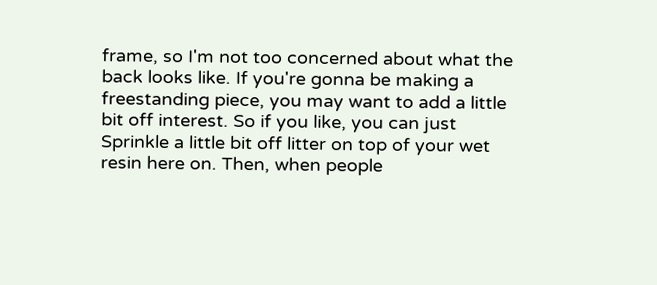frame, so I'm not too concerned about what the back looks like. If you're gonna be making a freestanding piece, you may want to add a little bit off interest. So if you like, you can just Sprinkle a little bit off litter on top of your wet resin here on. Then, when people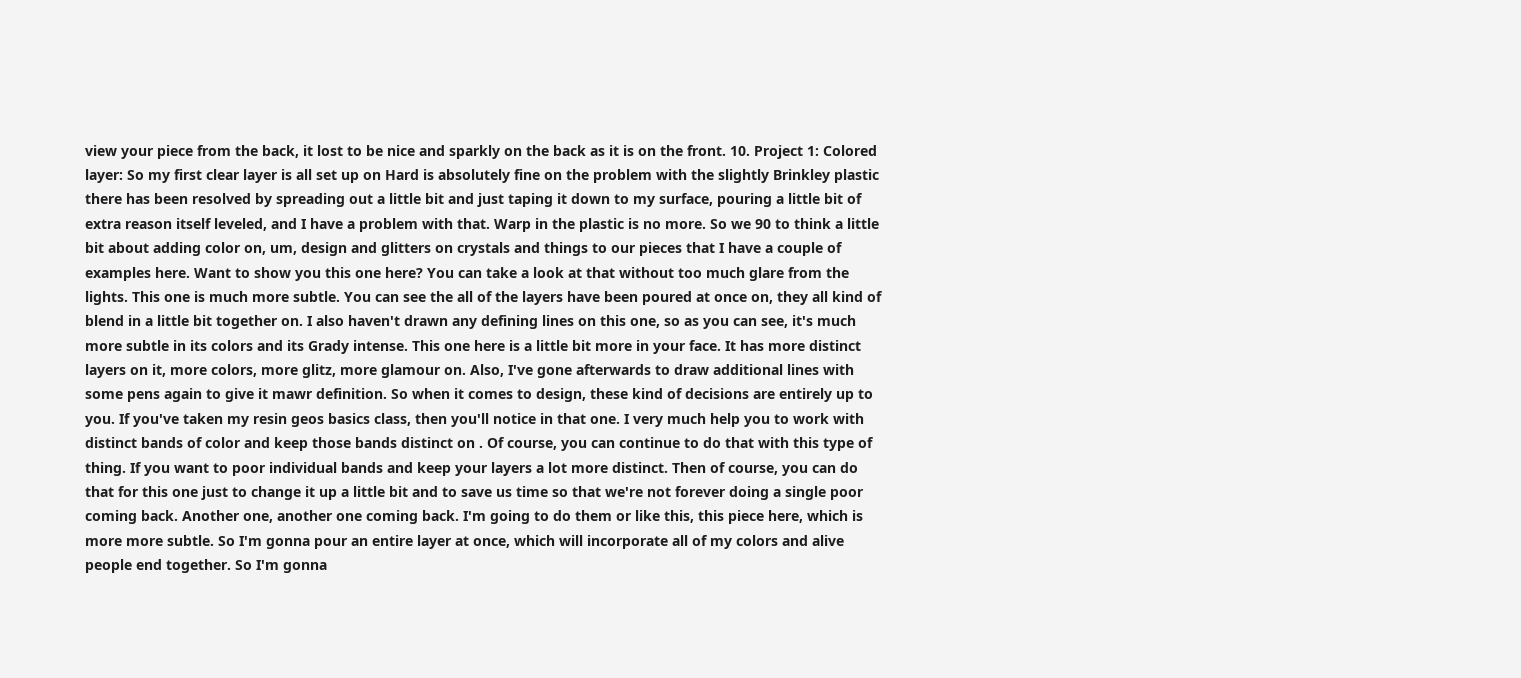view your piece from the back, it lost to be nice and sparkly on the back as it is on the front. 10. Project 1: Colored layer: So my first clear layer is all set up on Hard is absolutely fine on the problem with the slightly Brinkley plastic there has been resolved by spreading out a little bit and just taping it down to my surface, pouring a little bit of extra reason itself leveled, and I have a problem with that. Warp in the plastic is no more. So we 90 to think a little bit about adding color on, um, design and glitters on crystals and things to our pieces that I have a couple of examples here. Want to show you this one here? You can take a look at that without too much glare from the lights. This one is much more subtle. You can see the all of the layers have been poured at once on, they all kind of blend in a little bit together on. I also haven't drawn any defining lines on this one, so as you can see, it's much more subtle in its colors and its Grady intense. This one here is a little bit more in your face. It has more distinct layers on it, more colors, more glitz, more glamour on. Also, I've gone afterwards to draw additional lines with some pens again to give it mawr definition. So when it comes to design, these kind of decisions are entirely up to you. If you've taken my resin geos basics class, then you'll notice in that one. I very much help you to work with distinct bands of color and keep those bands distinct on . Of course, you can continue to do that with this type of thing. If you want to poor individual bands and keep your layers a lot more distinct. Then of course, you can do that for this one just to change it up a little bit and to save us time so that we're not forever doing a single poor coming back. Another one, another one coming back. I'm going to do them or like this, this piece here, which is more more subtle. So I'm gonna pour an entire layer at once, which will incorporate all of my colors and alive people end together. So I'm gonna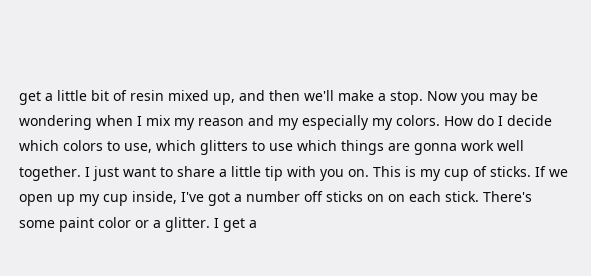get a little bit of resin mixed up, and then we'll make a stop. Now you may be wondering when I mix my reason and my especially my colors. How do I decide which colors to use, which glitters to use which things are gonna work well together. I just want to share a little tip with you on. This is my cup of sticks. If we open up my cup inside, I've got a number off sticks on on each stick. There's some paint color or a glitter. I get a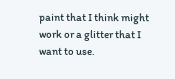paint that I think might work or a glitter that I want to use.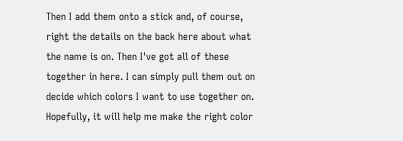Then I add them onto a stick and, of course, right the details on the back here about what the name is on. Then I've got all of these together in here. I can simply pull them out on decide which colors I want to use together on. Hopefully, it will help me make the right color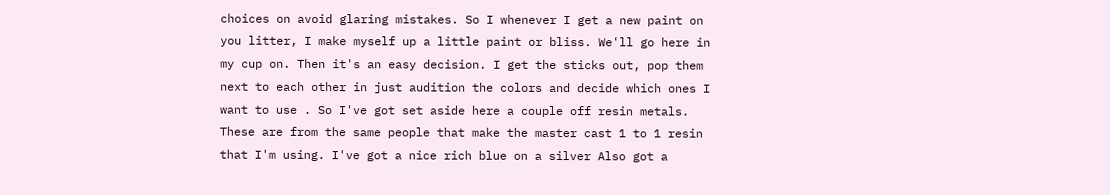choices on avoid glaring mistakes. So I whenever I get a new paint on you litter, I make myself up a little paint or bliss. We'll go here in my cup on. Then it's an easy decision. I get the sticks out, pop them next to each other in just audition the colors and decide which ones I want to use . So I've got set aside here a couple off resin metals. These are from the same people that make the master cast 1 to 1 resin that I'm using. I've got a nice rich blue on a silver Also got a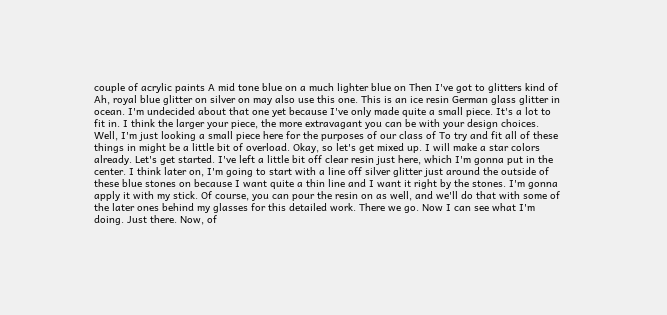couple of acrylic paints A mid tone blue on a much lighter blue on Then I've got to glitters kind of Ah, royal blue glitter on silver on may also use this one. This is an ice resin German glass glitter in ocean. I'm undecided about that one yet because I've only made quite a small piece. It's a lot to fit in. I think the larger your piece, the more extravagant you can be with your design choices. Well, I'm just looking a small piece here for the purposes of our class of To try and fit all of these things in might be a little bit of overload. Okay, so let's get mixed up. I will make a star colors already. Let's get started. I've left a little bit off clear resin just here, which I'm gonna put in the center. I think later on, I'm going to start with a line off silver glitter just around the outside of these blue stones on because I want quite a thin line and I want it right by the stones. I'm gonna apply it with my stick. Of course, you can pour the resin on as well, and we'll do that with some of the later ones behind my glasses for this detailed work. There we go. Now I can see what I'm doing. Just there. Now, of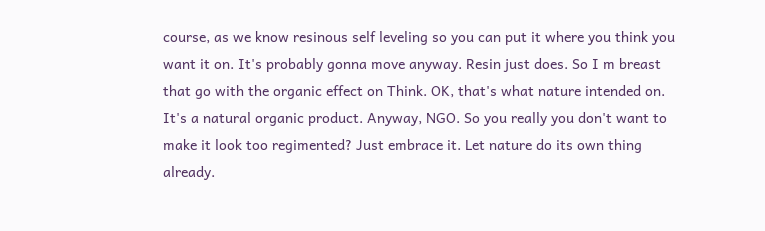course, as we know resinous self leveling so you can put it where you think you want it on. It's probably gonna move anyway. Resin just does. So I m breast that go with the organic effect on Think. OK, that's what nature intended on. It's a natural organic product. Anyway, NGO. So you really you don't want to make it look too regimented? Just embrace it. Let nature do its own thing already.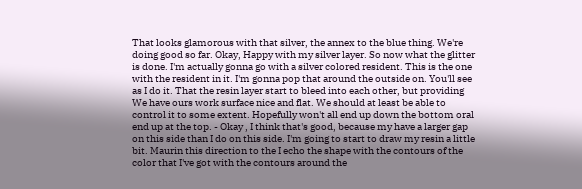That looks glamorous with that silver, the annex to the blue thing. We're doing good so far. Okay, Happy with my silver layer. So now what the glitter is done. I'm actually gonna go with a silver colored resident. This is the one with the resident in it. I'm gonna pop that around the outside on. You'll see as I do it. That the resin layer start to bleed into each other, but providing We have ours work surface nice and flat. We should at least be able to control it to some extent. Hopefully won't all end up down the bottom oral end up at the top. - Okay , I think that's good, because my have a larger gap on this side than I do on this side. I'm going to start to draw my resin a little bit. Maurin this direction to the I echo the shape with the contours of the color that I've got with the contours around the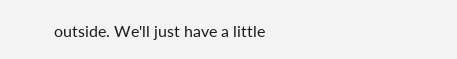outside. We'll just have a little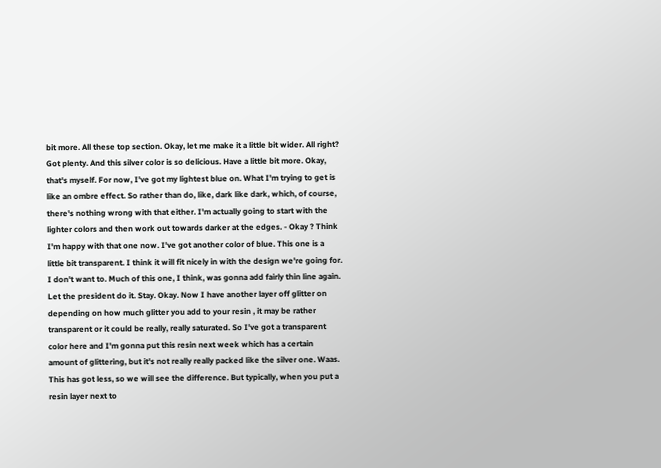bit more. All these top section. Okay, let me make it a little bit wider. All right? Got plenty. And this silver color is so delicious. Have a little bit more. Okay, that's myself. For now, I've got my lightest blue on. What I'm trying to get is like an ombre effect. So rather than do, like, dark like dark, which, of course, there's nothing wrong with that either. I'm actually going to start with the lighter colors and then work out towards darker at the edges. - Okay ? Think I'm happy with that one now. I've got another color of blue. This one is a little bit transparent. I think it will fit nicely in with the design we're going for. I don't want to. Much of this one, I think, was gonna add fairly thin line again. Let the president do it. Stay. Okay. Now I have another layer off glitter on depending on how much glitter you add to your resin , it may be rather transparent or it could be really, really saturated. So I've got a transparent color here and I'm gonna put this resin next week which has a certain amount of glittering, but it's not really really packed like the silver one. Waas. This has got less, so we will see the difference. But typically, when you put a resin layer next to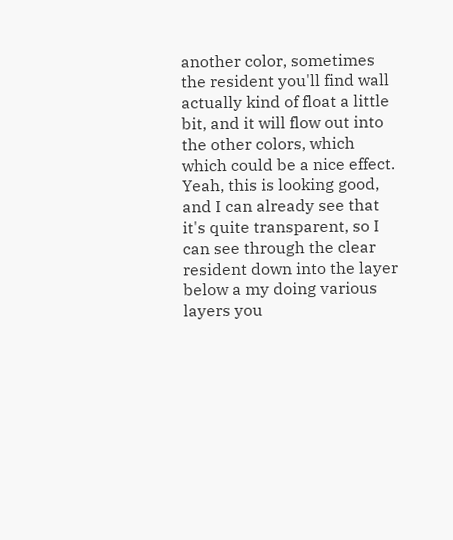another color, sometimes the resident you'll find wall actually kind of float a little bit, and it will flow out into the other colors, which which could be a nice effect. Yeah, this is looking good, and I can already see that it's quite transparent, so I can see through the clear resident down into the layer below a my doing various layers you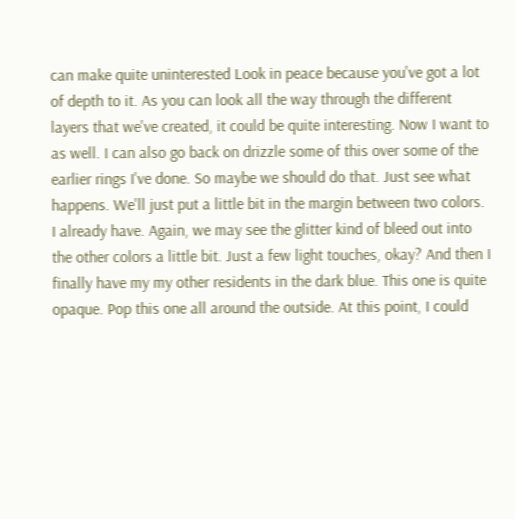can make quite uninterested Look in peace because you've got a lot of depth to it. As you can look all the way through the different layers that we've created, it could be quite interesting. Now I want to as well. I can also go back on drizzle some of this over some of the earlier rings I've done. So maybe we should do that. Just see what happens. We'll just put a little bit in the margin between two colors. I already have. Again, we may see the glitter kind of bleed out into the other colors a little bit. Just a few light touches, okay? And then I finally have my my other residents in the dark blue. This one is quite opaque. Pop this one all around the outside. At this point, I could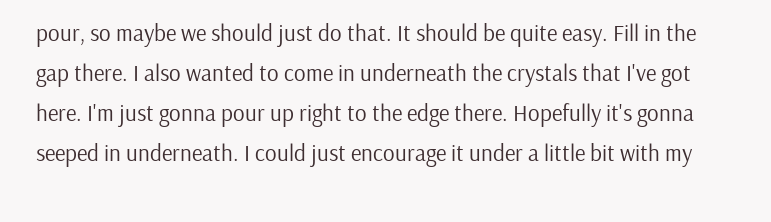pour, so maybe we should just do that. It should be quite easy. Fill in the gap there. I also wanted to come in underneath the crystals that I've got here. I'm just gonna pour up right to the edge there. Hopefully it's gonna seeped in underneath. I could just encourage it under a little bit with my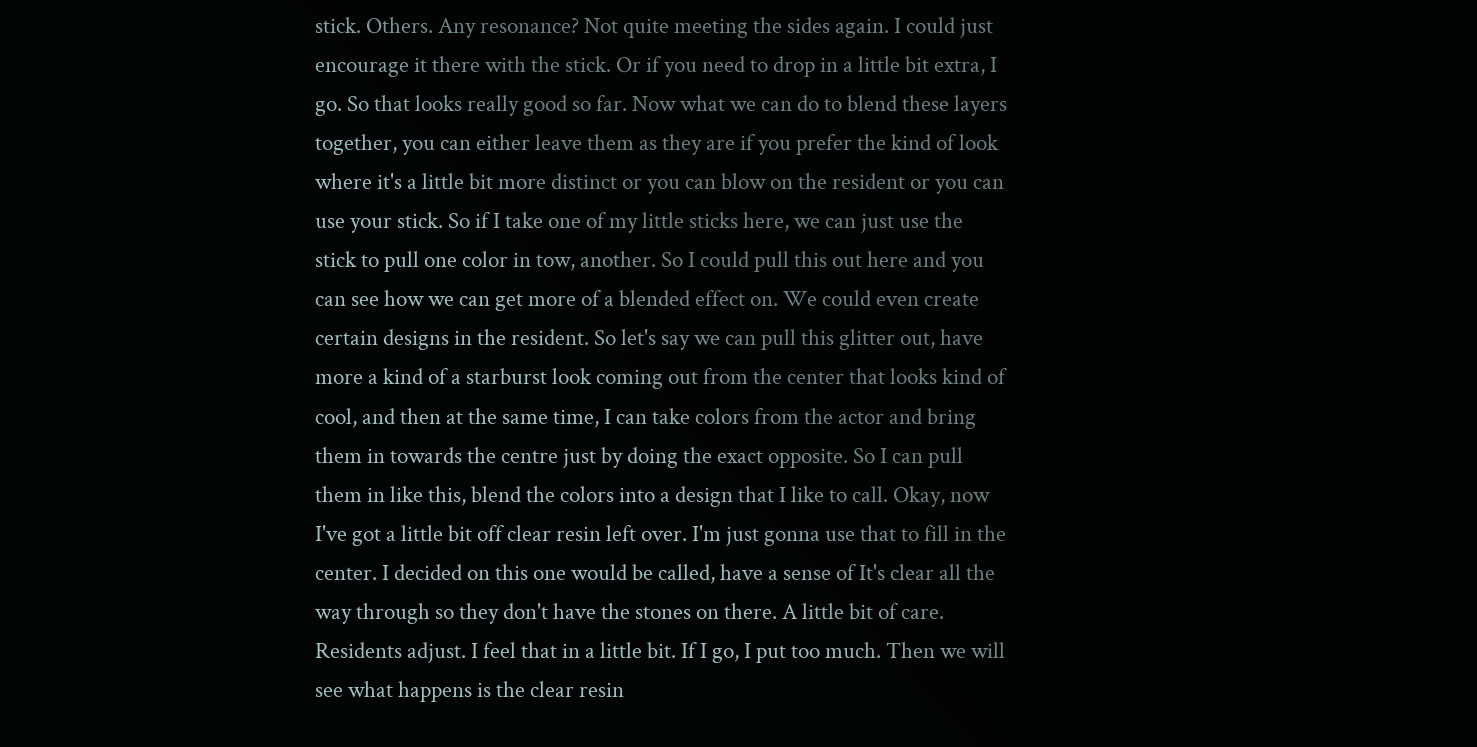stick. Others. Any resonance? Not quite meeting the sides again. I could just encourage it there with the stick. Or if you need to drop in a little bit extra, I go. So that looks really good so far. Now what we can do to blend these layers together, you can either leave them as they are if you prefer the kind of look where it's a little bit more distinct or you can blow on the resident or you can use your stick. So if I take one of my little sticks here, we can just use the stick to pull one color in tow, another. So I could pull this out here and you can see how we can get more of a blended effect on. We could even create certain designs in the resident. So let's say we can pull this glitter out, have more a kind of a starburst look coming out from the center that looks kind of cool, and then at the same time, I can take colors from the actor and bring them in towards the centre just by doing the exact opposite. So I can pull them in like this, blend the colors into a design that I like to call. Okay, now I've got a little bit off clear resin left over. I'm just gonna use that to fill in the center. I decided on this one would be called, have a sense of It's clear all the way through so they don't have the stones on there. A little bit of care. Residents adjust. I feel that in a little bit. If I go, I put too much. Then we will see what happens is the clear resin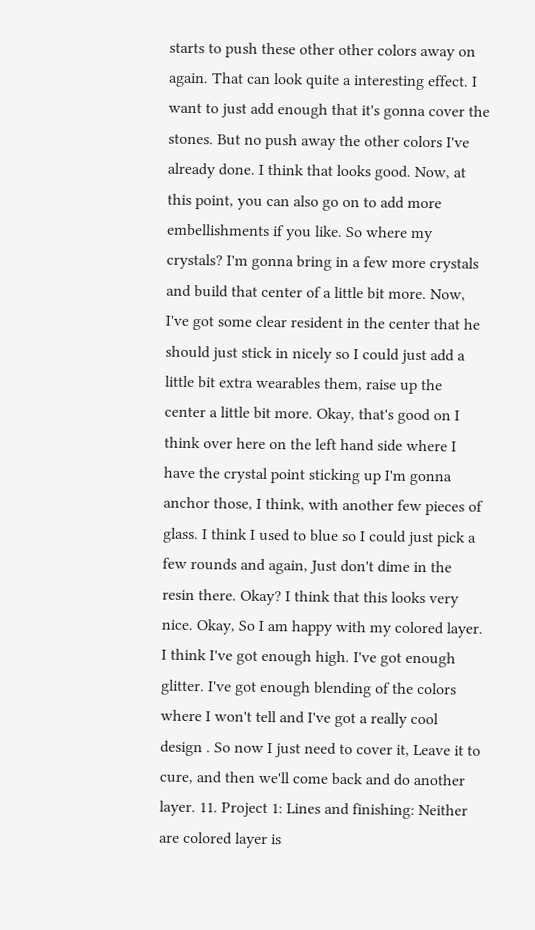starts to push these other other colors away on again. That can look quite a interesting effect. I want to just add enough that it's gonna cover the stones. But no push away the other colors I've already done. I think that looks good. Now, at this point, you can also go on to add more embellishments if you like. So where my crystals? I'm gonna bring in a few more crystals and build that center of a little bit more. Now, I've got some clear resident in the center that he should just stick in nicely so I could just add a little bit extra wearables them, raise up the center a little bit more. Okay, that's good on I think over here on the left hand side where I have the crystal point sticking up I'm gonna anchor those, I think, with another few pieces of glass. I think I used to blue so I could just pick a few rounds and again, Just don't dime in the resin there. Okay? I think that this looks very nice. Okay, So I am happy with my colored layer. I think I've got enough high. I've got enough glitter. I've got enough blending of the colors where I won't tell and I've got a really cool design . So now I just need to cover it, Leave it to cure, and then we'll come back and do another layer. 11. Project 1: Lines and finishing: Neither are colored layer is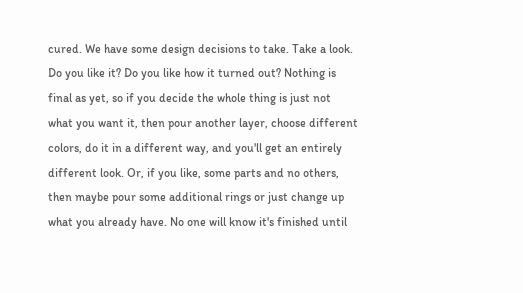cured. We have some design decisions to take. Take a look. Do you like it? Do you like how it turned out? Nothing is final as yet, so if you decide the whole thing is just not what you want it, then pour another layer, choose different colors, do it in a different way, and you'll get an entirely different look. Or, if you like, some parts and no others, then maybe pour some additional rings or just change up what you already have. No one will know it's finished until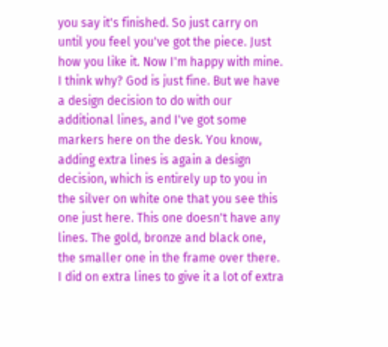you say it's finished. So just carry on until you feel you've got the piece. Just how you like it. Now I'm happy with mine. I think why? God is just fine. But we have a design decision to do with our additional lines, and I've got some markers here on the desk. You know, adding extra lines is again a design decision, which is entirely up to you in the silver on white one that you see this one just here. This one doesn't have any lines. The gold, bronze and black one, the smaller one in the frame over there. I did on extra lines to give it a lot of extra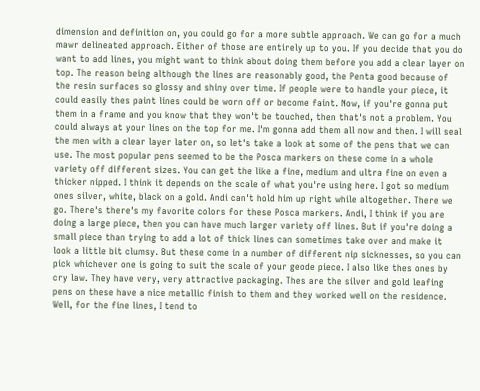dimension and definition on, you could go for a more subtle approach. We can go for a much mawr delineated approach. Either of those are entirely up to you. If you decide that you do want to add lines, you might want to think about doing them before you add a clear layer on top. The reason being although the lines are reasonably good, the Penta good because of the resin surfaces so glossy and shiny over time. If people were to handle your piece, it could easily thes paint lines could be worn off or become faint. Now, if you're gonna put them in a frame and you know that they won't be touched, then that's not a problem. You could always at your lines on the top for me. I'm gonna add them all now and then. I will seal the men with a clear layer later on, so let's take a look at some of the pens that we can use. The most popular pens seemed to be the Posca markers on these come in a whole variety off different sizes. You can get the like a fine, medium and ultra fine on even a thicker nipped. I think it depends on the scale of what you're using here. I got so medium ones silver, white, black on a gold. Andi can't hold him up right while altogether. There we go. There's there's my favorite colors for these Posca markers. Andi, I think if you are doing a large piece, then you can have much larger variety off lines. But if you're doing a small piece than trying to add a lot of thick lines can sometimes take over and make it look a little bit clumsy. But these come in a number of different nip sicknesses, so you can pick whichever one is going to suit the scale of your geode piece. I also like thes ones by cry law. They have very, very attractive packaging. Thes are the silver and gold leafing pens on these have a nice metallic finish to them and they worked well on the residence. Well, for the fine lines, I tend to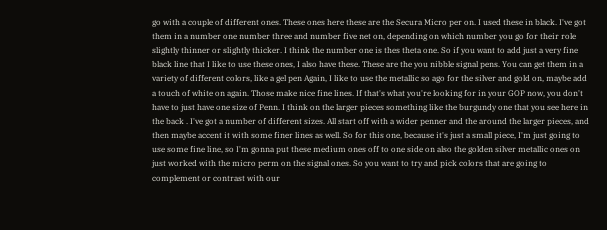go with a couple of different ones. These ones here these are the Secura Micro per on. I used these in black. I've got them in a number one number three and number five net on, depending on which number you go for their role slightly thinner or slightly thicker. I think the number one is thes theta one. So if you want to add just a very fine black line that I like to use these ones, I also have these. These are the you nibble signal pens. You can get them in a variety of different colors, like a gel pen Again, I like to use the metallic so ago for the silver and gold on, maybe add a touch of white on again. Those make nice fine lines. If that's what you're looking for in your GOP now, you don't have to just have one size of Penn. I think on the larger pieces something like the burgundy one that you see here in the back . I've got a number of different sizes. All start off with a wider penner and the around the larger pieces, and then maybe accent it with some finer lines as well. So for this one, because it's just a small piece, I'm just going to use some fine line, so I'm gonna put these medium ones off to one side on also the golden silver metallic ones on just worked with the micro perm on the signal ones. So you want to try and pick colors that are going to complement or contrast with our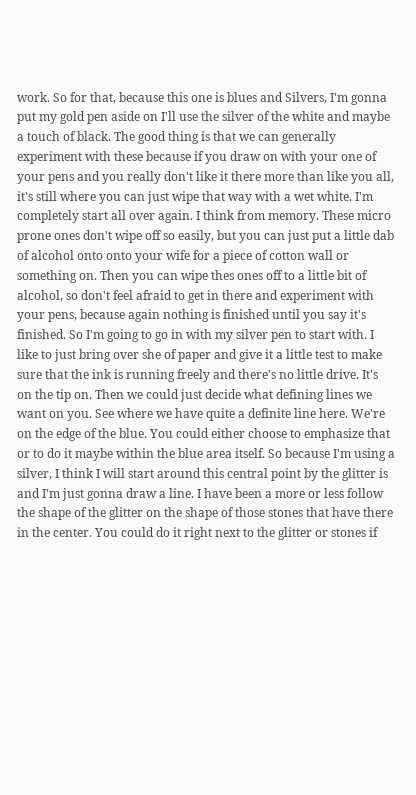work. So for that, because this one is blues and Silvers, I'm gonna put my gold pen aside on I'll use the silver of the white and maybe a touch of black. The good thing is that we can generally experiment with these because if you draw on with your one of your pens and you really don't like it there more than like you all, it's still where you can just wipe that way with a wet white. I'm completely start all over again. I think from memory. These micro prone ones don't wipe off so easily, but you can just put a little dab of alcohol onto onto your wife for a piece of cotton wall or something on. Then you can wipe thes ones off to a little bit of alcohol, so don't feel afraid to get in there and experiment with your pens, because again nothing is finished until you say it's finished. So I'm going to go in with my silver pen to start with. I like to just bring over she of paper and give it a little test to make sure that the ink is running freely and there's no little drive. It's on the tip on. Then we could just decide what defining lines we want on you. See where we have quite a definite line here. We're on the edge of the blue. You could either choose to emphasize that or to do it maybe within the blue area itself. So because I'm using a silver, I think I will start around this central point by the glitter is and I'm just gonna draw a line. I have been a more or less follow the shape of the glitter on the shape of those stones that have there in the center. You could do it right next to the glitter or stones if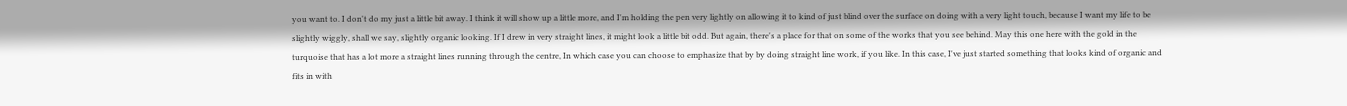you want to. I don't do my just a little bit away. I think it will show up a little more, and I'm holding the pen very lightly on allowing it to kind of just blind over the surface on doing with a very light touch, because I want my life to be slightly wiggly, shall we say, slightly organic looking. If I drew in very straight lines, it might look a little bit odd. But again, there's a place for that on some of the works that you see behind. May this one here with the gold in the turquoise that has a lot more a straight lines running through the centre, In which case you can choose to emphasize that by by doing straight line work, if you like. In this case, I've just started something that looks kind of organic and fits in with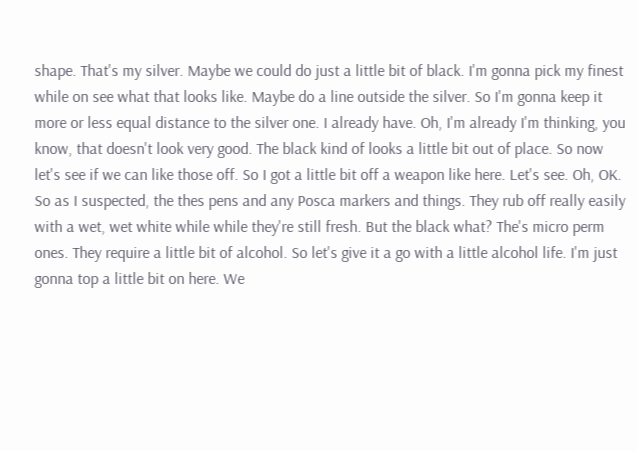shape. That's my silver. Maybe we could do just a little bit of black. I'm gonna pick my finest while on see what that looks like. Maybe do a line outside the silver. So I'm gonna keep it more or less equal distance to the silver one. I already have. Oh, I'm already I'm thinking, you know, that doesn't look very good. The black kind of looks a little bit out of place. So now let's see if we can like those off. So I got a little bit off a weapon like here. Let's see. Oh, OK. So as I suspected, the thes pens and any Posca markers and things. They rub off really easily with a wet, wet white while while they're still fresh. But the black what? The's micro perm ones. They require a little bit of alcohol. So let's give it a go with a little alcohol life. I'm just gonna top a little bit on here. We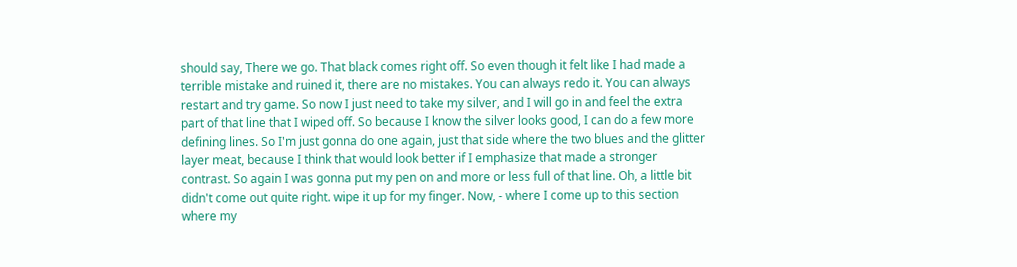should say, There we go. That black comes right off. So even though it felt like I had made a terrible mistake and ruined it, there are no mistakes. You can always redo it. You can always restart and try game. So now I just need to take my silver, and I will go in and feel the extra part of that line that I wiped off. So because I know the silver looks good, I can do a few more defining lines. So I'm just gonna do one again, just that side where the two blues and the glitter layer meat, because I think that would look better if I emphasize that made a stronger contrast. So again I was gonna put my pen on and more or less full of that line. Oh, a little bit didn't come out quite right. wipe it up for my finger. Now, - where I come up to this section where my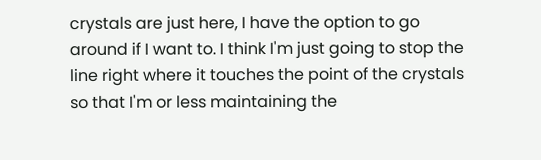crystals are just here, I have the option to go around if I want to. I think I'm just going to stop the line right where it touches the point of the crystals so that I'm or less maintaining the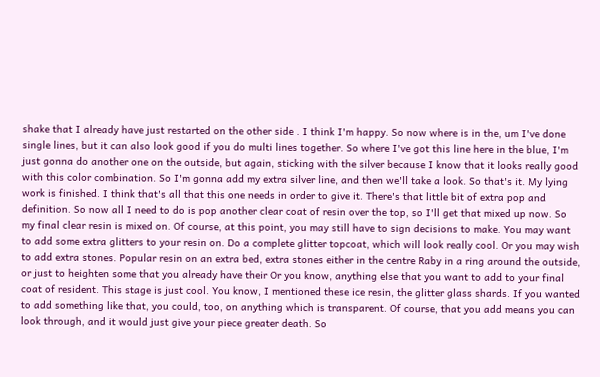shake that I already have just restarted on the other side . I think I'm happy. So now where is in the, um I've done single lines, but it can also look good if you do multi lines together. So where I've got this line here in the blue, I'm just gonna do another one on the outside, but again, sticking with the silver because I know that it looks really good with this color combination. So I'm gonna add my extra silver line, and then we'll take a look. So that's it. My lying work is finished. I think that's all that this one needs in order to give it. There's that little bit of extra pop and definition. So now all I need to do is pop another clear coat of resin over the top, so I'll get that mixed up now. So my final clear resin is mixed on. Of course, at this point, you may still have to sign decisions to make. You may want to add some extra glitters to your resin on. Do a complete glitter topcoat, which will look really cool. Or you may wish to add extra stones. Popular resin on an extra bed, extra stones either in the centre Raby in a ring around the outside, or just to heighten some that you already have their Or you know, anything else that you want to add to your final coat of resident. This stage is just cool. You know, I mentioned these ice resin, the glitter glass shards. If you wanted to add something like that, you could, too, on anything which is transparent. Of course, that you add means you can look through, and it would just give your piece greater death. So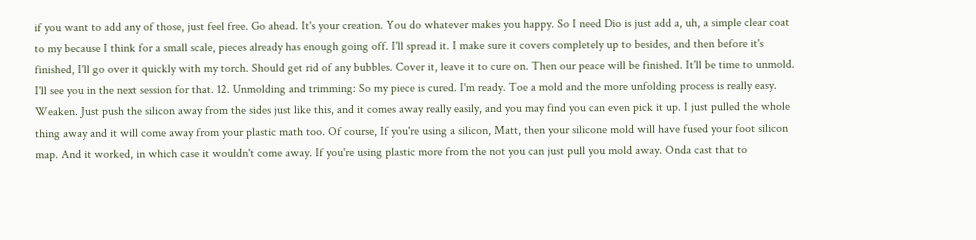if you want to add any of those, just feel free. Go ahead. It's your creation. You do whatever makes you happy. So I need Dio is just add a, uh, a simple clear coat to my because I think for a small scale, pieces already has enough going off. I'll spread it. I make sure it covers completely up to besides, and then before it's finished, I'll go over it quickly with my torch. Should get rid of any bubbles. Cover it, leave it to cure on. Then our peace will be finished. It'll be time to unmold. I'll see you in the next session for that. 12. Unmolding and trimming: So my piece is cured. I'm ready. Toe a mold and the more unfolding process is really easy. Weaken. Just push the silicon away from the sides just like this, and it comes away really easily, and you may find you can even pick it up. I just pulled the whole thing away and it will come away from your plastic math too. Of course, If you're using a silicon, Matt, then your silicone mold will have fused your foot silicon map. And it worked, in which case it wouldn't come away. If you're using plastic more from the not you can just pull you mold away. Onda cast that to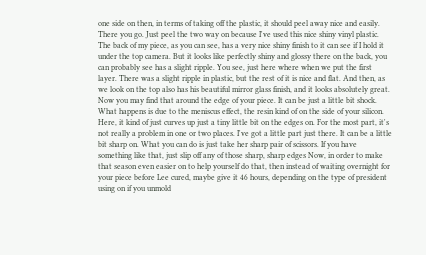one side on then, in terms of taking off the plastic, it should peel away nice and easily. There you go. Just peel the two way on because I've used this nice shiny vinyl plastic. The back of my piece, as you can see, has a very nice shiny finish to it can see if I hold it under the top camera. But it looks like perfectly shiny and glossy there on the back, you can probably see has a slight ripple. You see, just here where when we put the first layer. There was a slight ripple in plastic, but the rest of it is nice and flat. And then, as we look on the top also has his beautiful mirror glass finish, and it looks absolutely great. Now you may find that around the edge of your piece. It can be just a little bit shock. What happens is due to the meniscus effect, the resin kind of on the side of your silicon. Here, it kind of just curves up just a tiny little bit on the edges on. For the most part, it's not really a problem in one or two places. I've got a little part just there. It can be a little bit sharp on. What you can do is just take her sharp pair of scissors. If you have something like that, just slip off any of those sharp, sharp edges Now, in order to make that season even easier on to help yourself do that, then instead of waiting overnight for your piece before Lee cured, maybe give it 46 hours, depending on the type of president using on if you unmold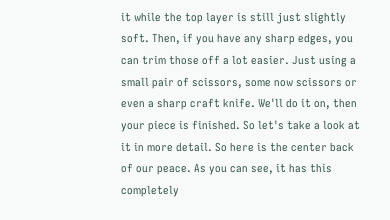it while the top layer is still just slightly soft. Then, if you have any sharp edges, you can trim those off a lot easier. Just using a small pair of scissors, some now scissors or even a sharp craft knife. We'll do it on, then your piece is finished. So let's take a look at it in more detail. So here is the center back of our peace. As you can see, it has this completely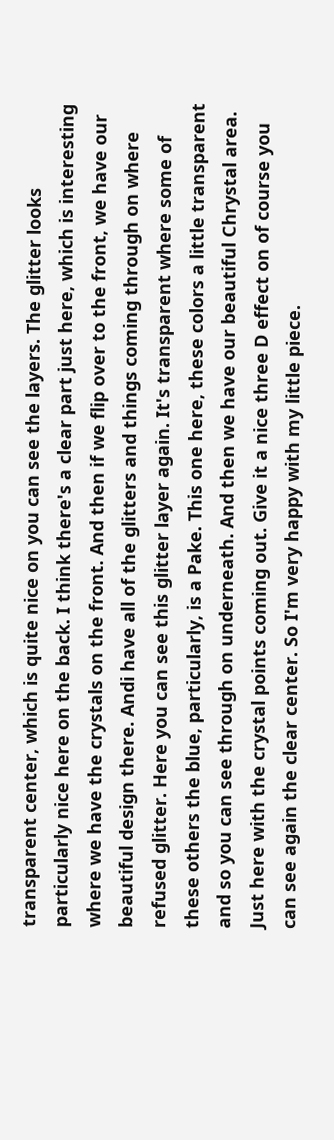transparent center, which is quite nice on you can see the layers. The glitter looks particularly nice here on the back. I think there's a clear part just here, which is interesting where we have the crystals on the front. And then if we flip over to the front, we have our beautiful design there. Andi have all of the glitters and things coming through on where refused glitter. Here you can see this glitter layer again. It's transparent where some of these others the blue, particularly, is a Pake. This one here, these colors a little transparent and so you can see through on underneath. And then we have our beautiful Chrystal area. Just here with the crystal points coming out. Give it a nice three D effect on of course you can see again the clear center. So I'm very happy with my little piece.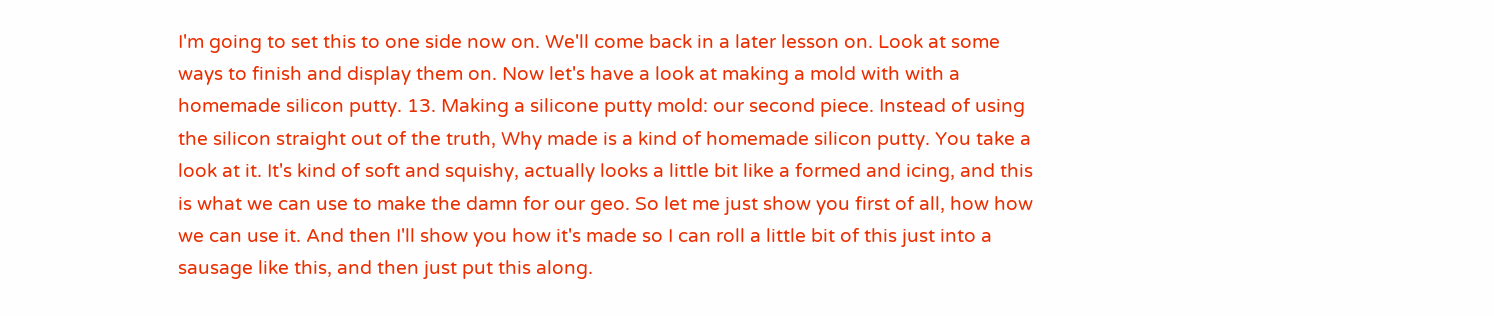I'm going to set this to one side now on. We'll come back in a later lesson on. Look at some ways to finish and display them on. Now let's have a look at making a mold with with a homemade silicon putty. 13. Making a silicone putty mold: our second piece. Instead of using the silicon straight out of the truth, Why made is a kind of homemade silicon putty. You take a look at it. It's kind of soft and squishy, actually looks a little bit like a formed and icing, and this is what we can use to make the damn for our geo. So let me just show you first of all, how how we can use it. And then I'll show you how it's made so I can roll a little bit of this just into a sausage like this, and then just put this along.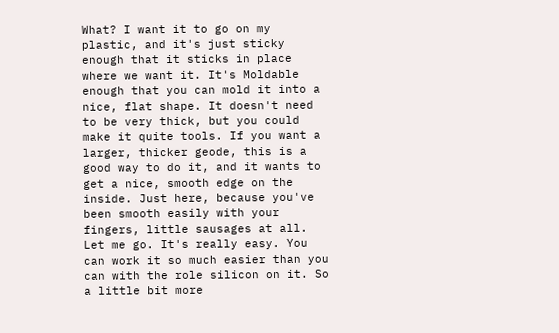What? I want it to go on my plastic, and it's just sticky enough that it sticks in place where we want it. It's Moldable enough that you can mold it into a nice, flat shape. It doesn't need to be very thick, but you could make it quite tools. If you want a larger, thicker geode, this is a good way to do it, and it wants to get a nice, smooth edge on the inside. Just here, because you've been smooth easily with your fingers, little sausages at all. Let me go. It's really easy. You can work it so much easier than you can with the role silicon on it. So a little bit more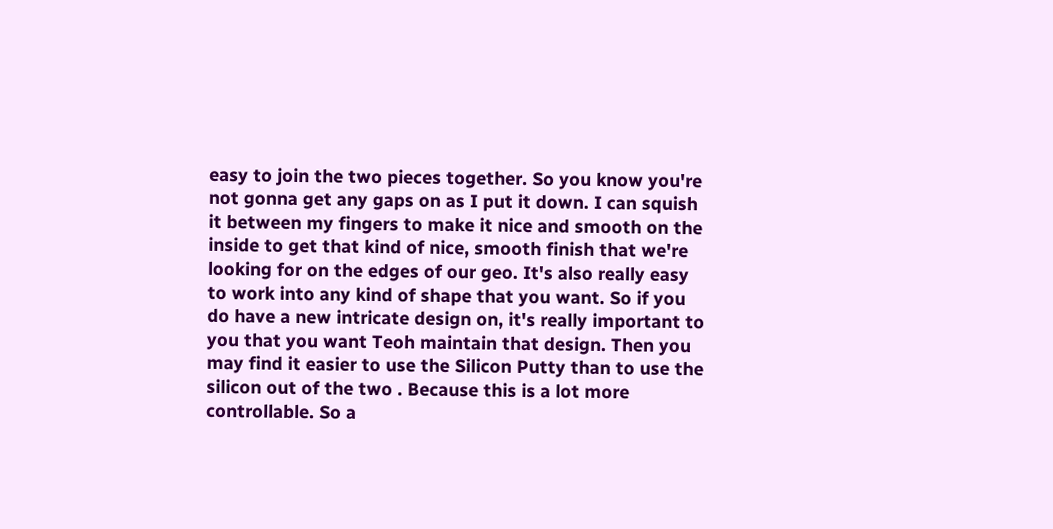easy to join the two pieces together. So you know you're not gonna get any gaps on as I put it down. I can squish it between my fingers to make it nice and smooth on the inside to get that kind of nice, smooth finish that we're looking for on the edges of our geo. It's also really easy to work into any kind of shape that you want. So if you do have a new intricate design on, it's really important to you that you want Teoh maintain that design. Then you may find it easier to use the Silicon Putty than to use the silicon out of the two . Because this is a lot more controllable. So a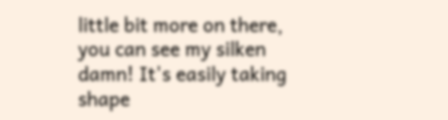little bit more on there, you can see my silken damn! It's easily taking shape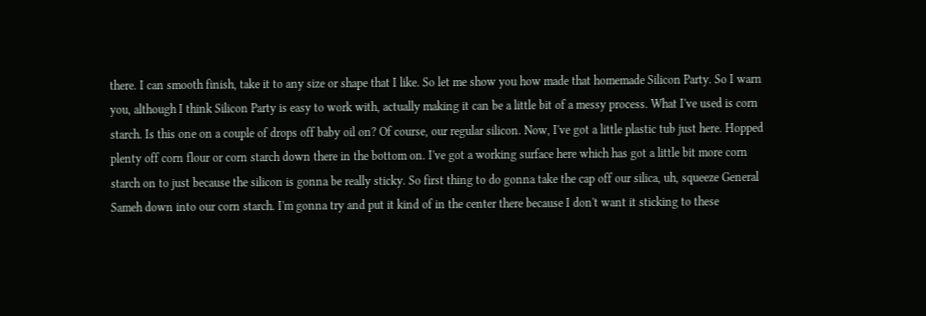there. I can smooth finish, take it to any size or shape that I like. So let me show you how made that homemade Silicon Party. So I warn you, although I think Silicon Party is easy to work with, actually making it can be a little bit of a messy process. What I've used is corn starch. Is this one on a couple of drops off baby oil on? Of course, our regular silicon. Now, I've got a little plastic tub just here. Hopped plenty off corn flour or corn starch down there in the bottom on. I've got a working surface here which has got a little bit more corn starch on to just because the silicon is gonna be really sticky. So first thing to do gonna take the cap off our silica, uh, squeeze General Sameh down into our corn starch. I'm gonna try and put it kind of in the center there because I don't want it sticking to these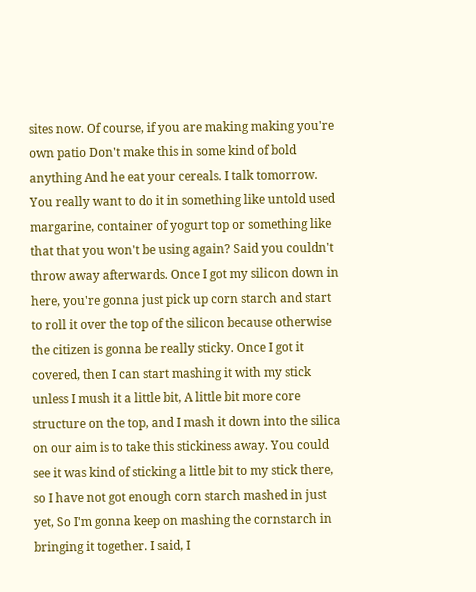sites now. Of course, if you are making making you're own patio Don't make this in some kind of bold anything And he eat your cereals. I talk tomorrow. You really want to do it in something like untold used margarine, container of yogurt top or something like that that you won't be using again? Said you couldn't throw away afterwards. Once I got my silicon down in here, you're gonna just pick up corn starch and start to roll it over the top of the silicon because otherwise the citizen is gonna be really sticky. Once I got it covered, then I can start mashing it with my stick unless I mush it a little bit, A little bit more core structure on the top, and I mash it down into the silica on our aim is to take this stickiness away. You could see it was kind of sticking a little bit to my stick there, so I have not got enough corn starch mashed in just yet, So I'm gonna keep on mashing the cornstarch in bringing it together. I said, I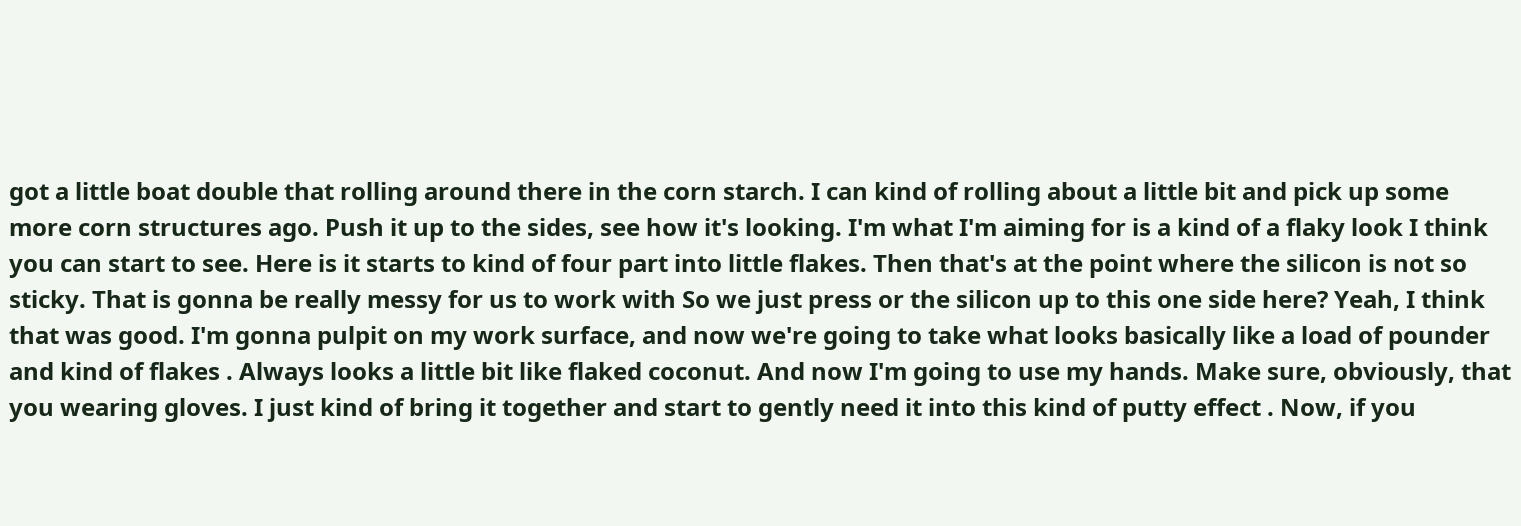got a little boat double that rolling around there in the corn starch. I can kind of rolling about a little bit and pick up some more corn structures ago. Push it up to the sides, see how it's looking. I'm what I'm aiming for is a kind of a flaky look I think you can start to see. Here is it starts to kind of four part into little flakes. Then that's at the point where the silicon is not so sticky. That is gonna be really messy for us to work with So we just press or the silicon up to this one side here? Yeah, I think that was good. I'm gonna pulpit on my work surface, and now we're going to take what looks basically like a load of pounder and kind of flakes . Always looks a little bit like flaked coconut. And now I'm going to use my hands. Make sure, obviously, that you wearing gloves. I just kind of bring it together and start to gently need it into this kind of putty effect . Now, if you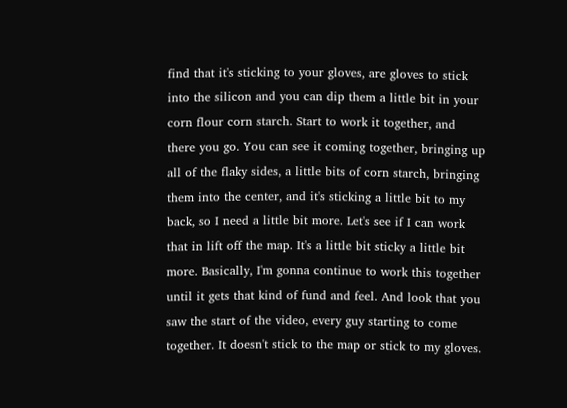find that it's sticking to your gloves, are gloves to stick into the silicon and you can dip them a little bit in your corn flour corn starch. Start to work it together, and there you go. You can see it coming together, bringing up all of the flaky sides, a little bits of corn starch, bringing them into the center, and it's sticking a little bit to my back, so I need a little bit more. Let's see if I can work that in lift off the map. It's a little bit sticky a little bit more. Basically, I'm gonna continue to work this together until it gets that kind of fund and feel. And look that you saw the start of the video, every guy starting to come together. It doesn't stick to the map or stick to my gloves.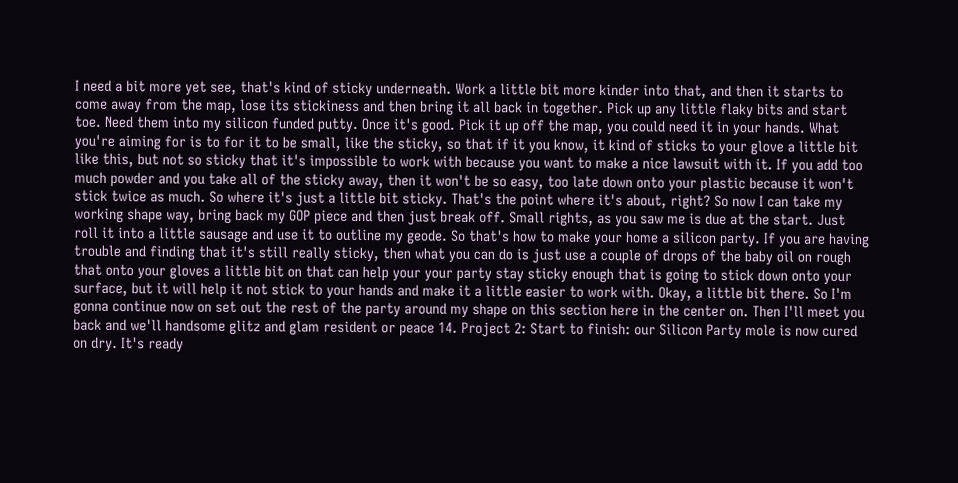I need a bit more yet see, that's kind of sticky underneath. Work a little bit more kinder into that, and then it starts to come away from the map, lose its stickiness and then bring it all back in together. Pick up any little flaky bits and start toe. Need them into my silicon funded putty. Once it's good. Pick it up off the map, you could need it in your hands. What you're aiming for is to for it to be small, like the sticky, so that if it you know, it kind of sticks to your glove a little bit like this, but not so sticky that it's impossible to work with because you want to make a nice lawsuit with it. If you add too much powder and you take all of the sticky away, then it won't be so easy, too late down onto your plastic because it won't stick twice as much. So where it's just a little bit sticky. That's the point where it's about, right? So now I can take my working shape way, bring back my GOP piece and then just break off. Small rights, as you saw me is due at the start. Just roll it into a little sausage and use it to outline my geode. So that's how to make your home a silicon party. If you are having trouble and finding that it's still really sticky, then what you can do is just use a couple of drops of the baby oil on rough that onto your gloves a little bit on that can help your your party stay sticky enough that is going to stick down onto your surface, but it will help it not stick to your hands and make it a little easier to work with. Okay, a little bit there. So I'm gonna continue now on set out the rest of the party around my shape on this section here in the center on. Then I'll meet you back and we'll handsome glitz and glam resident or peace 14. Project 2: Start to finish: our Silicon Party mole is now cured on dry. It's ready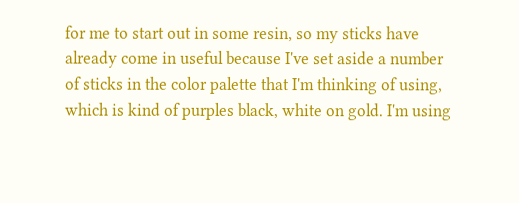for me to start out in some resin, so my sticks have already come in useful because I've set aside a number of sticks in the color palette that I'm thinking of using, which is kind of purples black, white on gold. I'm using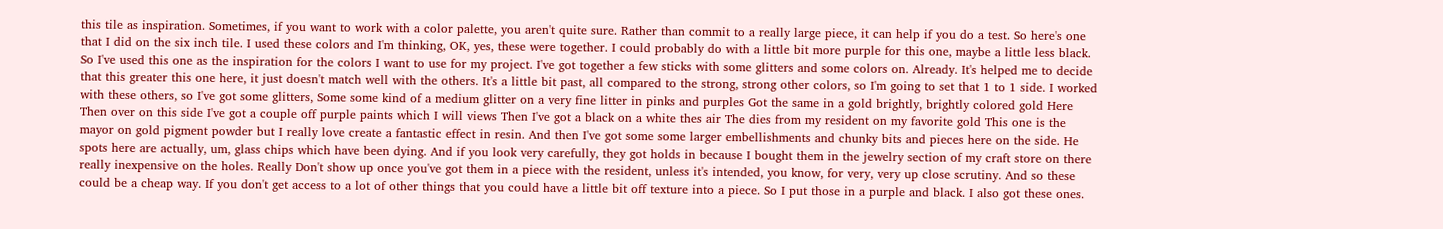this tile as inspiration. Sometimes, if you want to work with a color palette, you aren't quite sure. Rather than commit to a really large piece, it can help if you do a test. So here's one that I did on the six inch tile. I used these colors and I'm thinking, OK, yes, these were together. I could probably do with a little bit more purple for this one, maybe a little less black. So I've used this one as the inspiration for the colors I want to use for my project. I've got together a few sticks with some glitters and some colors on. Already. It's helped me to decide that this greater this one here, it just doesn't match well with the others. It's a little bit past, all compared to the strong, strong other colors, so I'm going to set that 1 to 1 side. I worked with these others, so I've got some glitters, Some some kind of a medium glitter on a very fine litter in pinks and purples Got the same in a gold brightly, brightly colored gold Here Then over on this side I've got a couple off purple paints which I will views Then I've got a black on a white thes air The dies from my resident on my favorite gold This one is the mayor on gold pigment powder but I really love create a fantastic effect in resin. And then I've got some some larger embellishments and chunky bits and pieces here on the side. He spots here are actually, um, glass chips which have been dying. And if you look very carefully, they got holds in because I bought them in the jewelry section of my craft store on there really inexpensive on the holes. Really Don't show up once you've got them in a piece with the resident, unless it's intended, you know, for very, very up close scrutiny. And so these could be a cheap way. If you don't get access to a lot of other things that you could have a little bit off texture into a piece. So I put those in a purple and black. I also got these ones.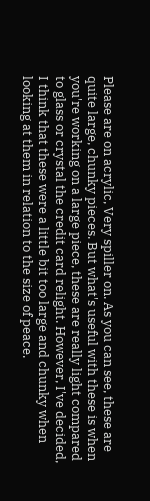Please are on acrylic, Very spiller on. As you can see, these are quite large, chunky pieces. But what's useful with these is when you're working on a large piece, these are really light compared to glass or crystal the credit card relight. However, I've decided, I think that these were a little bit too large and chunky when looking at them in relation to the size of peace.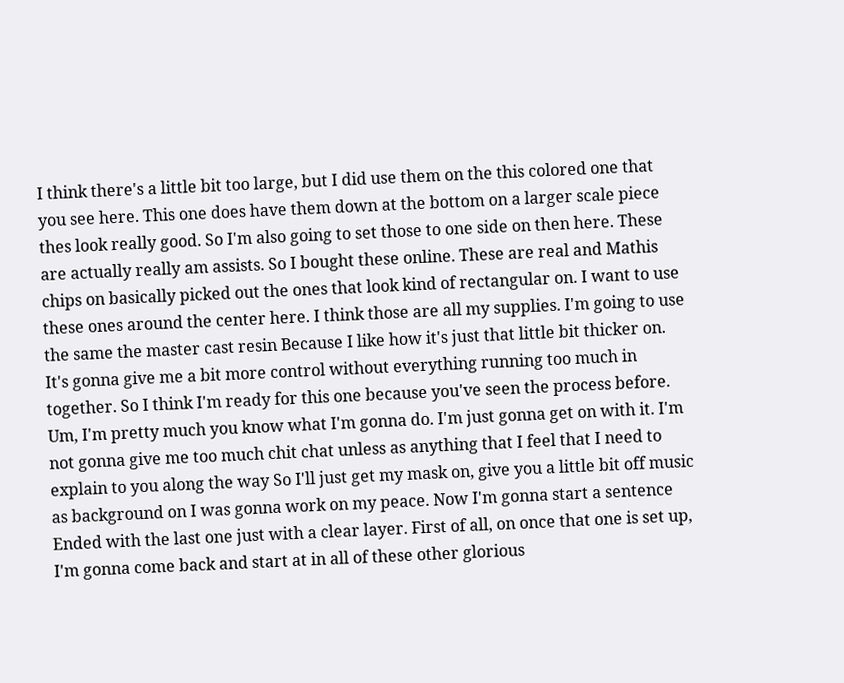I think there's a little bit too large, but I did use them on the this colored one that you see here. This one does have them down at the bottom on a larger scale piece thes look really good. So I'm also going to set those to one side on then here. These are actually really am assists. So I bought these online. These are real and Mathis chips on basically picked out the ones that look kind of rectangular on. I want to use these ones around the center here. I think those are all my supplies. I'm going to use the same the master cast resin Because I like how it's just that little bit thicker on. It's gonna give me a bit more control without everything running too much in together. So I think I'm ready for this one because you've seen the process before. Um, I'm pretty much you know what I'm gonna do. I'm just gonna get on with it. I'm not gonna give me too much chit chat unless as anything that I feel that I need to explain to you along the way So I'll just get my mask on, give you a little bit off music as background on I was gonna work on my peace. Now I'm gonna start a sentence Ended with the last one just with a clear layer. First of all, on once that one is set up, I'm gonna come back and start at in all of these other glorious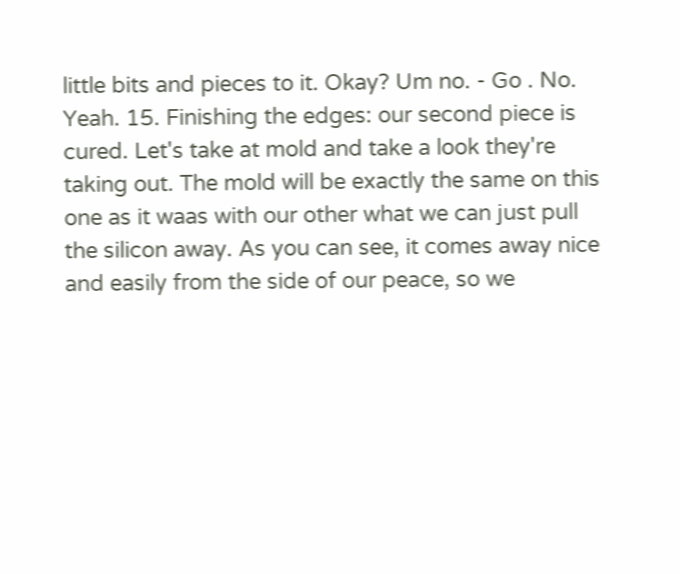little bits and pieces to it. Okay? Um no. - Go . No. Yeah. 15. Finishing the edges: our second piece is cured. Let's take at mold and take a look they're taking out. The mold will be exactly the same on this one as it waas with our other what we can just pull the silicon away. As you can see, it comes away nice and easily from the side of our peace, so we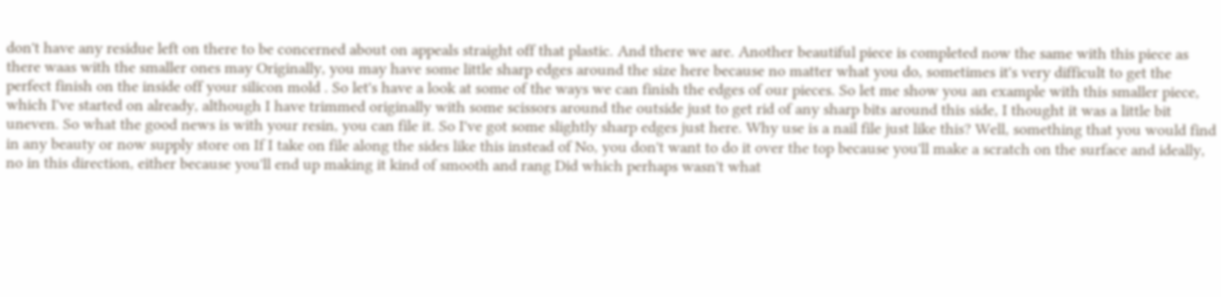don't have any residue left on there to be concerned about on appeals straight off that plastic. And there we are. Another beautiful piece is completed now the same with this piece as there waas with the smaller ones may Originally, you may have some little sharp edges around the size here because no matter what you do, sometimes it's very difficult to get the perfect finish on the inside off your silicon mold . So let's have a look at some of the ways we can finish the edges of our pieces. So let me show you an example with this smaller piece, which I've started on already, although I have trimmed originally with some scissors around the outside just to get rid of any sharp bits around this side, I thought it was a little bit uneven. So what the good news is with your resin, you can file it. So I've got some slightly sharp edges just here. Why use is a nail file just like this? Well, something that you would find in any beauty or now supply store on If I take on file along the sides like this instead of No, you don't want to do it over the top because you'll make a scratch on the surface and ideally, no in this direction, either because you'll end up making it kind of smooth and rang Did which perhaps wasn't what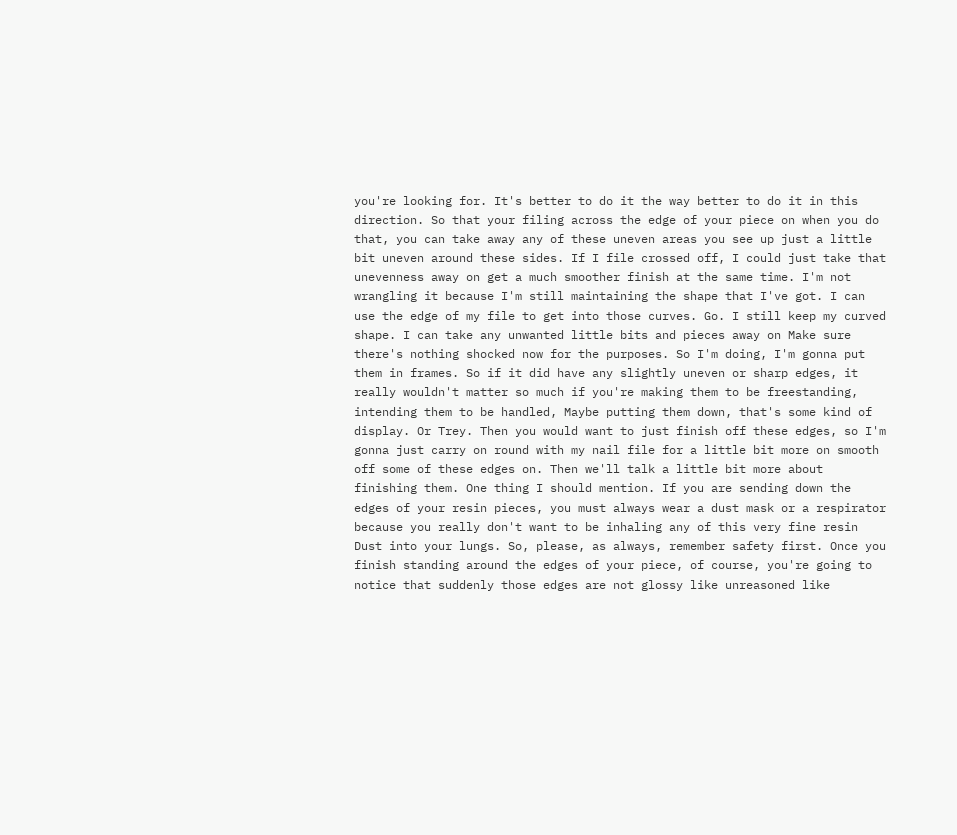you're looking for. It's better to do it the way better to do it in this direction. So that your filing across the edge of your piece on when you do that, you can take away any of these uneven areas you see up just a little bit uneven around these sides. If I file crossed off, I could just take that unevenness away on get a much smoother finish at the same time. I'm not wrangling it because I'm still maintaining the shape that I've got. I can use the edge of my file to get into those curves. Go. I still keep my curved shape. I can take any unwanted little bits and pieces away on Make sure there's nothing shocked now for the purposes. So I'm doing, I'm gonna put them in frames. So if it did have any slightly uneven or sharp edges, it really wouldn't matter so much if you're making them to be freestanding, intending them to be handled, Maybe putting them down, that's some kind of display. Or Trey. Then you would want to just finish off these edges, so I'm gonna just carry on round with my nail file for a little bit more on smooth off some of these edges on. Then we'll talk a little bit more about finishing them. One thing I should mention. If you are sending down the edges of your resin pieces, you must always wear a dust mask or a respirator because you really don't want to be inhaling any of this very fine resin Dust into your lungs. So, please, as always, remember safety first. Once you finish standing around the edges of your piece, of course, you're going to notice that suddenly those edges are not glossy like unreasoned like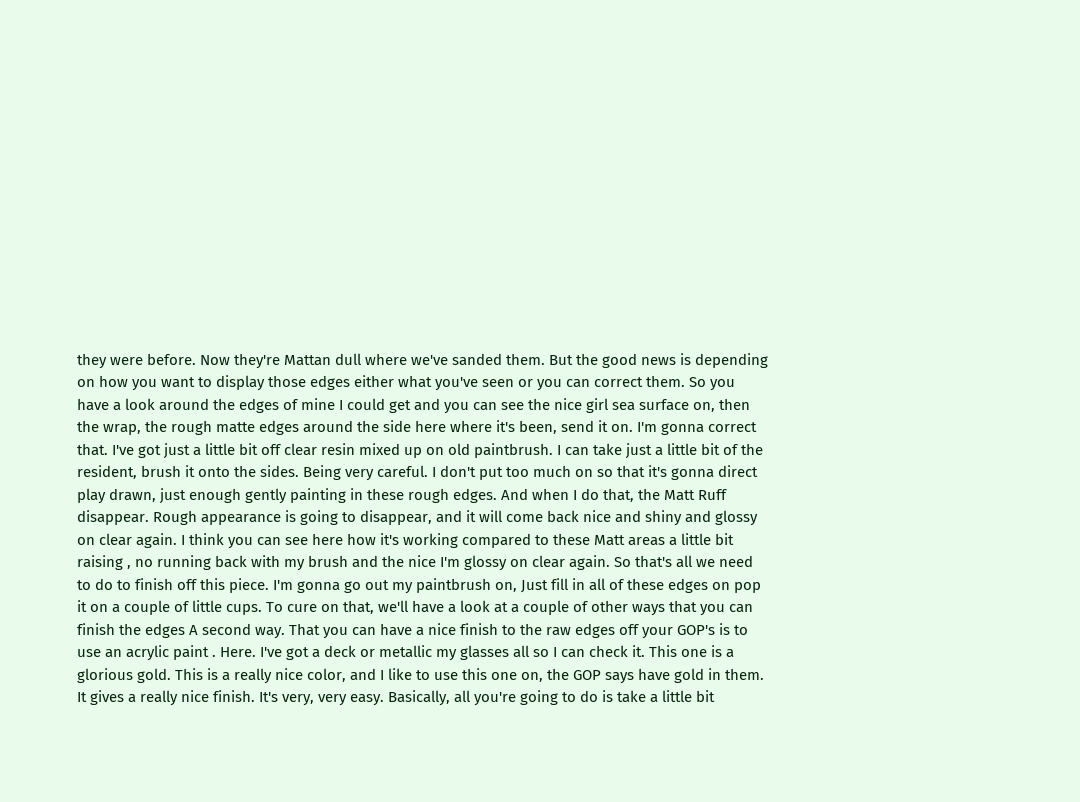they were before. Now they're Mattan dull where we've sanded them. But the good news is depending on how you want to display those edges either what you've seen or you can correct them. So you have a look around the edges of mine I could get and you can see the nice girl sea surface on, then the wrap, the rough matte edges around the side here where it's been, send it on. I'm gonna correct that. I've got just a little bit off clear resin mixed up on old paintbrush. I can take just a little bit of the resident, brush it onto the sides. Being very careful. I don't put too much on so that it's gonna direct play drawn, just enough gently painting in these rough edges. And when I do that, the Matt Ruff disappear. Rough appearance is going to disappear, and it will come back nice and shiny and glossy on clear again. I think you can see here how it's working compared to these Matt areas a little bit raising , no running back with my brush and the nice I'm glossy on clear again. So that's all we need to do to finish off this piece. I'm gonna go out my paintbrush on, Just fill in all of these edges on pop it on a couple of little cups. To cure on that, we'll have a look at a couple of other ways that you can finish the edges A second way. That you can have a nice finish to the raw edges off your GOP's is to use an acrylic paint . Here. I've got a deck or metallic my glasses all so I can check it. This one is a glorious gold. This is a really nice color, and I like to use this one on, the GOP says have gold in them. It gives a really nice finish. It's very, very easy. Basically, all you're going to do is take a little bit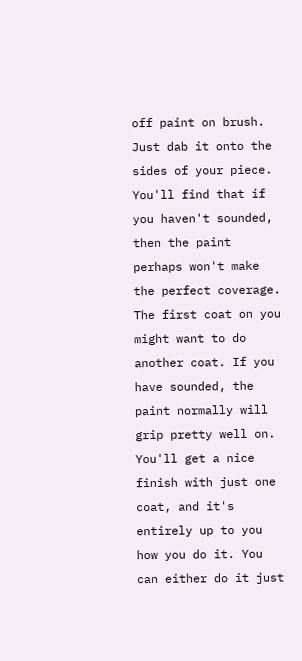off paint on brush. Just dab it onto the sides of your piece. You'll find that if you haven't sounded, then the paint perhaps won't make the perfect coverage. The first coat on you might want to do another coat. If you have sounded, the paint normally will grip pretty well on. You'll get a nice finish with just one coat, and it's entirely up to you how you do it. You can either do it just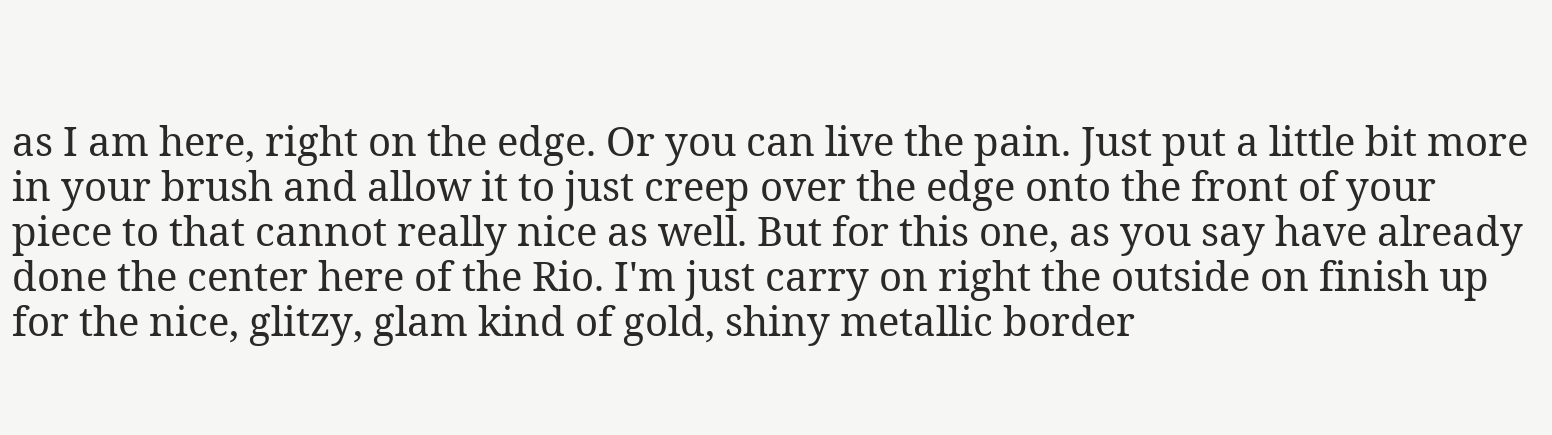as I am here, right on the edge. Or you can live the pain. Just put a little bit more in your brush and allow it to just creep over the edge onto the front of your piece to that cannot really nice as well. But for this one, as you say have already done the center here of the Rio. I'm just carry on right the outside on finish up for the nice, glitzy, glam kind of gold, shiny metallic border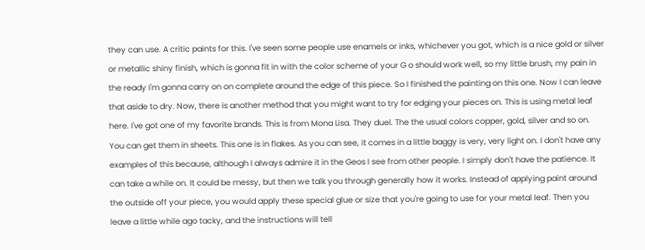they can use. A critic paints for this. I've seen some people use enamels or inks, whichever you got, which is a nice gold or silver or metallic shiny finish, which is gonna fit in with the color scheme of your G o should work well, so my little brush, my pain in the ready I'm gonna carry on on complete around the edge of this piece. So I finished the painting on this one. Now I can leave that aside to dry. Now, there is another method that you might want to try for edging your pieces on. This is using metal leaf here. I've got one of my favorite brands. This is from Mona Lisa. They duel. The the usual colors copper, gold, silver and so on. You can get them in sheets. This one is in flakes. As you can see, it comes in a little baggy is very, very light on. I don't have any examples of this because, although I always admire it in the Geos I see from other people. I simply don't have the patience. It can take a while on. It could be messy, but then we talk you through generally how it works. Instead of applying paint around the outside off your piece, you would apply these special glue or size that you're going to use for your metal leaf. Then you leave a little while ago tacky, and the instructions will tell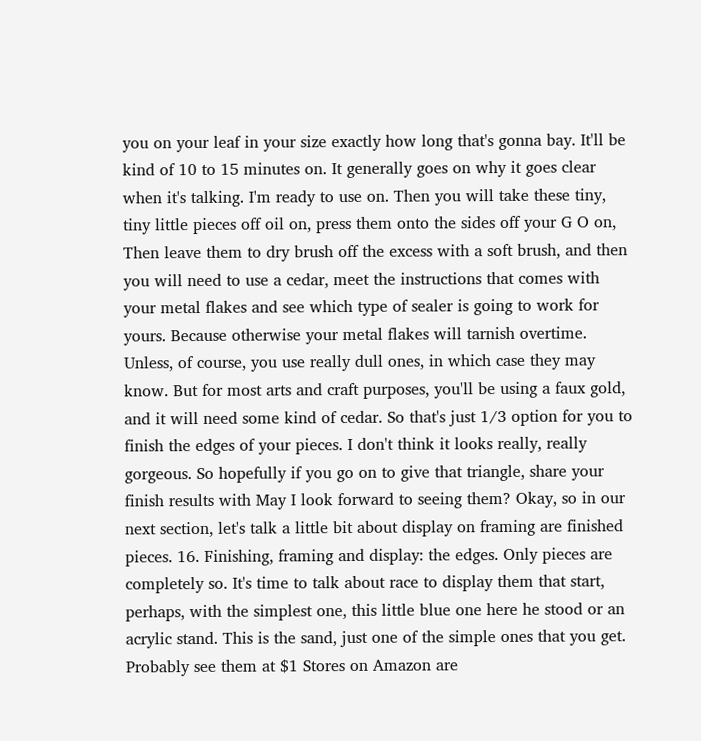you on your leaf in your size exactly how long that's gonna bay. It'll be kind of 10 to 15 minutes on. It generally goes on why it goes clear when it's talking. I'm ready to use on. Then you will take these tiny, tiny little pieces off oil on, press them onto the sides off your G O on, Then leave them to dry brush off the excess with a soft brush, and then you will need to use a cedar, meet the instructions that comes with your metal flakes and see which type of sealer is going to work for yours. Because otherwise your metal flakes will tarnish overtime. Unless, of course, you use really dull ones, in which case they may know. But for most arts and craft purposes, you'll be using a faux gold, and it will need some kind of cedar. So that's just 1/3 option for you to finish the edges of your pieces. I don't think it looks really, really gorgeous. So hopefully if you go on to give that triangle, share your finish results with May I look forward to seeing them? Okay, so in our next section, let's talk a little bit about display on framing are finished pieces. 16. Finishing, framing and display: the edges. Only pieces are completely so. It's time to talk about race to display them that start, perhaps, with the simplest one, this little blue one here he stood or an acrylic stand. This is the sand, just one of the simple ones that you get. Probably see them at $1 Stores on Amazon are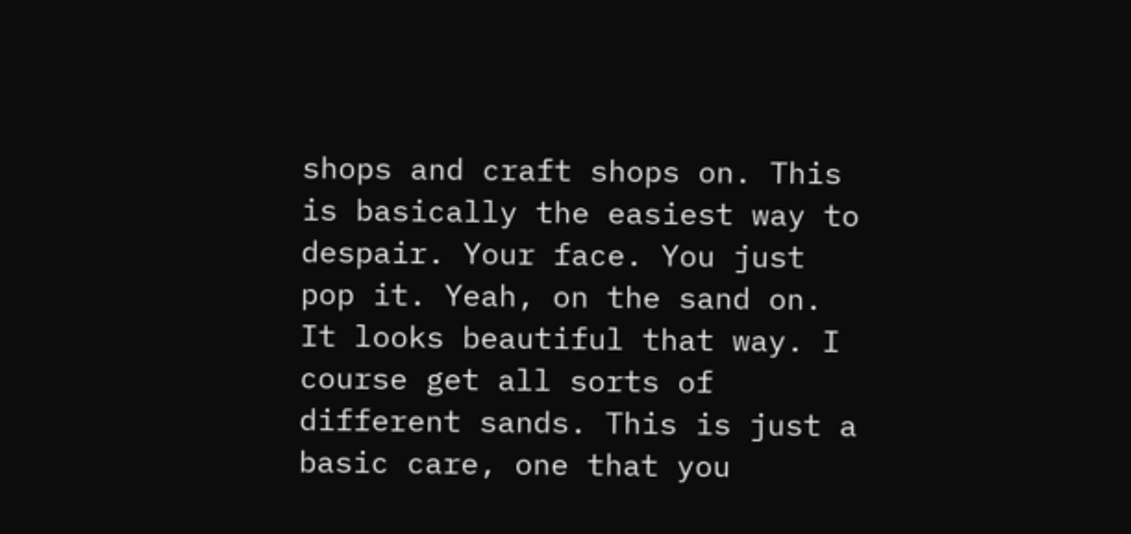shops and craft shops on. This is basically the easiest way to despair. Your face. You just pop it. Yeah, on the sand on. It looks beautiful that way. I course get all sorts of different sands. This is just a basic care, one that you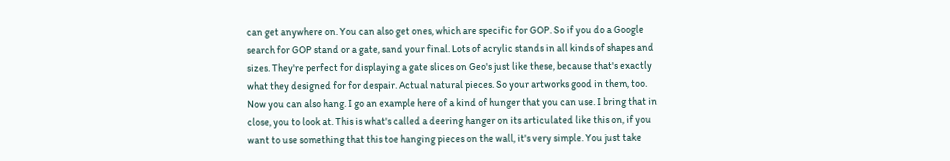can get anywhere on. You can also get ones, which are specific for GOP. So if you do a Google search for GOP stand or a gate, sand your final. Lots of acrylic stands in all kinds of shapes and sizes. They're perfect for displaying a gate slices on Geo's just like these, because that's exactly what they designed for for despair. Actual natural pieces. So your artworks good in them, too. Now you can also hang. I go an example here of a kind of hunger that you can use. I bring that in close, you to look at. This is what's called a deering hanger on its articulated like this on, if you want to use something that this toe hanging pieces on the wall, it's very simple. You just take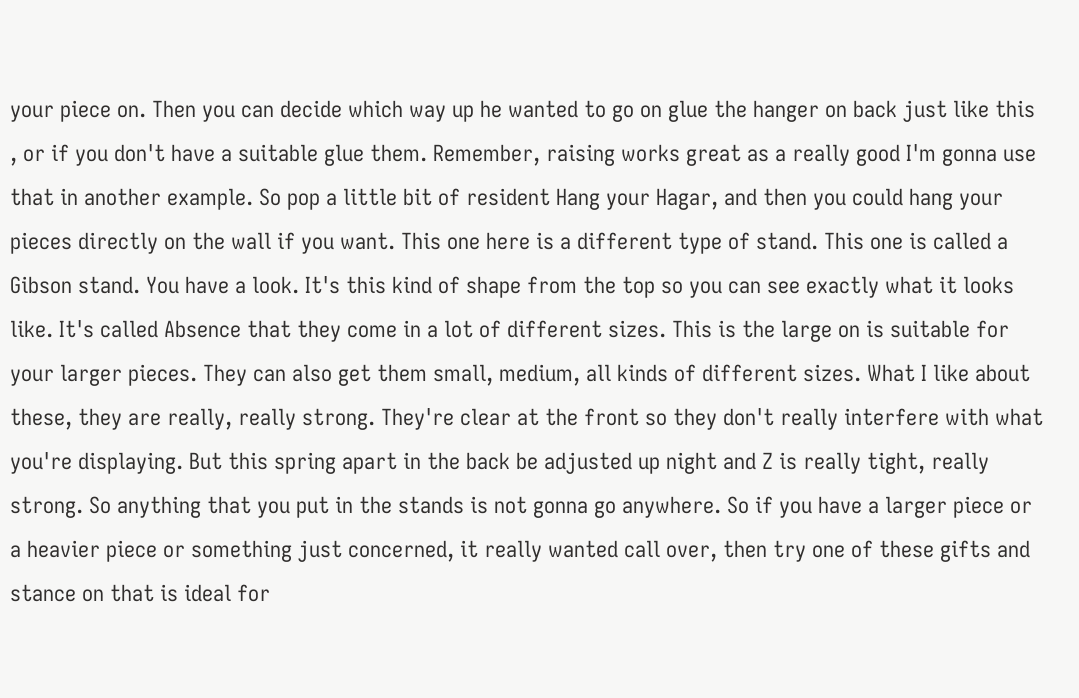your piece on. Then you can decide which way up he wanted to go on glue the hanger on back just like this , or if you don't have a suitable glue them. Remember, raising works great as a really good I'm gonna use that in another example. So pop a little bit of resident Hang your Hagar, and then you could hang your pieces directly on the wall if you want. This one here is a different type of stand. This one is called a Gibson stand. You have a look. It's this kind of shape from the top so you can see exactly what it looks like. It's called Absence that they come in a lot of different sizes. This is the large on is suitable for your larger pieces. They can also get them small, medium, all kinds of different sizes. What I like about these, they are really, really strong. They're clear at the front so they don't really interfere with what you're displaying. But this spring apart in the back be adjusted up night and Z is really tight, really strong. So anything that you put in the stands is not gonna go anywhere. So if you have a larger piece or a heavier piece or something just concerned, it really wanted call over, then try one of these gifts and stance on that is ideal for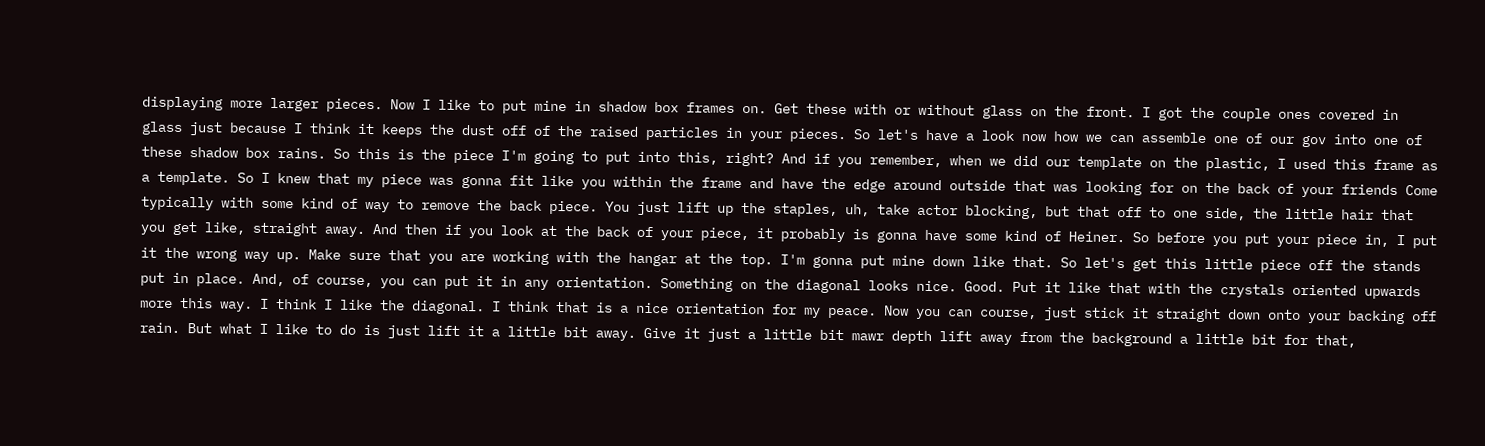displaying more larger pieces. Now I like to put mine in shadow box frames on. Get these with or without glass on the front. I got the couple ones covered in glass just because I think it keeps the dust off of the raised particles in your pieces. So let's have a look now how we can assemble one of our gov into one of these shadow box rains. So this is the piece I'm going to put into this, right? And if you remember, when we did our template on the plastic, I used this frame as a template. So I knew that my piece was gonna fit like you within the frame and have the edge around outside that was looking for on the back of your friends Come typically with some kind of way to remove the back piece. You just lift up the staples, uh, take actor blocking, but that off to one side, the little hair that you get like, straight away. And then if you look at the back of your piece, it probably is gonna have some kind of Heiner. So before you put your piece in, I put it the wrong way up. Make sure that you are working with the hangar at the top. I'm gonna put mine down like that. So let's get this little piece off the stands put in place. And, of course, you can put it in any orientation. Something on the diagonal looks nice. Good. Put it like that with the crystals oriented upwards more this way. I think I like the diagonal. I think that is a nice orientation for my peace. Now you can course, just stick it straight down onto your backing off rain. But what I like to do is just lift it a little bit away. Give it just a little bit mawr depth lift away from the background a little bit for that,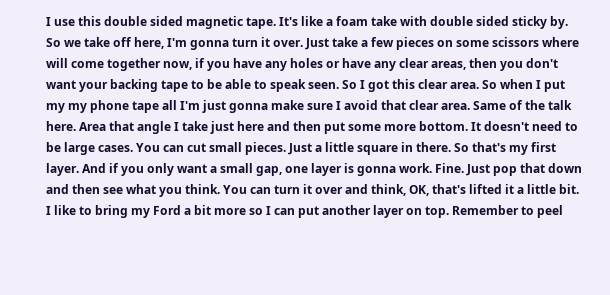I use this double sided magnetic tape. It's like a foam take with double sided sticky by. So we take off here, I'm gonna turn it over. Just take a few pieces on some scissors where will come together now, if you have any holes or have any clear areas, then you don't want your backing tape to be able to speak seen. So I got this clear area. So when I put my my phone tape all I'm just gonna make sure I avoid that clear area. Same of the talk here. Area that angle I take just here and then put some more bottom. It doesn't need to be large cases. You can cut small pieces. Just a little square in there. So that's my first layer. And if you only want a small gap, one layer is gonna work. Fine. Just pop that down and then see what you think. You can turn it over and think, OK, that's lifted it a little bit. I like to bring my Ford a bit more so I can put another layer on top. Remember to peel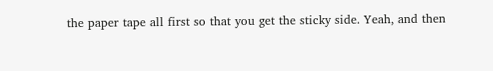the paper tape all first so that you get the sticky side. Yeah, and then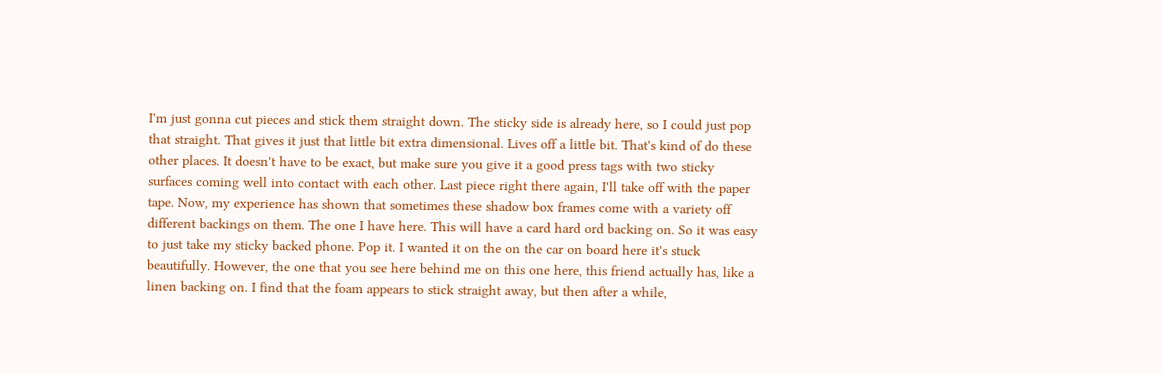I'm just gonna cut pieces and stick them straight down. The sticky side is already here, so I could just pop that straight. That gives it just that little bit extra dimensional. Lives off a little bit. That's kind of do these other places. It doesn't have to be exact, but make sure you give it a good press tags with two sticky surfaces coming well into contact with each other. Last piece right there again, I'll take off with the paper tape. Now, my experience has shown that sometimes these shadow box frames come with a variety off different backings on them. The one I have here. This will have a card hard ord backing on. So it was easy to just take my sticky backed phone. Pop it. I wanted it on the on the car on board here it's stuck beautifully. However, the one that you see here behind me on this one here, this friend actually has, like a linen backing on. I find that the foam appears to stick straight away, but then after a while,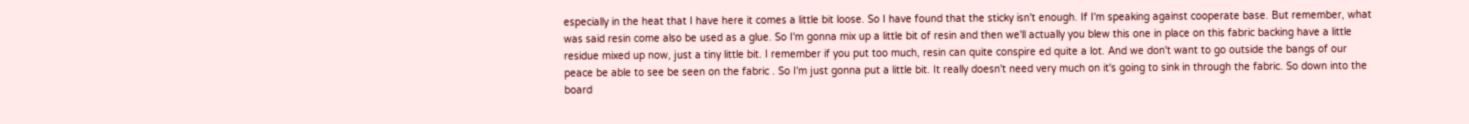especially in the heat that I have here it comes a little bit loose. So I have found that the sticky isn't enough. If I'm speaking against cooperate base. But remember, what was said resin come also be used as a glue. So I'm gonna mix up a little bit of resin and then we'll actually you blew this one in place on this fabric backing have a little residue mixed up now, just a tiny little bit. I remember if you put too much, resin can quite conspire ed quite a lot. And we don't want to go outside the bangs of our peace be able to see be seen on the fabric . So I'm just gonna put a little bit. It really doesn't need very much on it's going to sink in through the fabric. So down into the board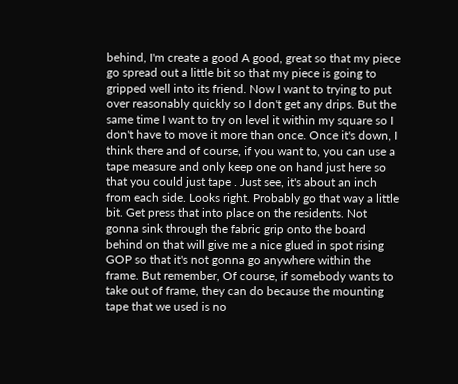behind, I'm create a good A good, great so that my piece go spread out a little bit so that my piece is going to gripped well into its friend. Now I want to trying to put over reasonably quickly so I don't get any drips. But the same time I want to try on level it within my square so I don't have to move it more than once. Once it's down, I think there and of course, if you want to, you can use a tape measure and only keep one on hand just here so that you could just tape . Just see, it's about an inch from each side. Looks right. Probably go that way a little bit. Get press that into place on the residents. Not gonna sink through the fabric grip onto the board behind on that will give me a nice glued in spot rising GOP so that it's not gonna go anywhere within the frame. But remember, Of course, if somebody wants to take out of frame, they can do because the mounting tape that we used is no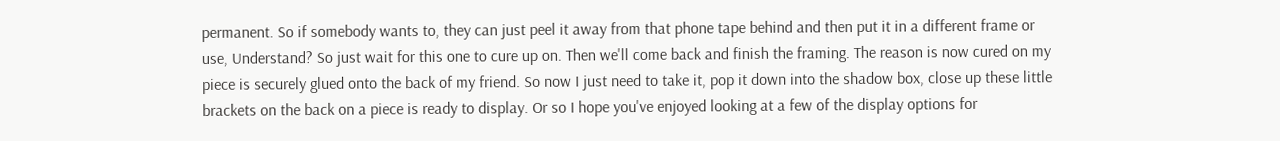permanent. So if somebody wants to, they can just peel it away from that phone tape behind and then put it in a different frame or use, Understand? So just wait for this one to cure up on. Then we'll come back and finish the framing. The reason is now cured on my piece is securely glued onto the back of my friend. So now I just need to take it, pop it down into the shadow box, close up these little brackets on the back on a piece is ready to display. Or so I hope you've enjoyed looking at a few of the display options for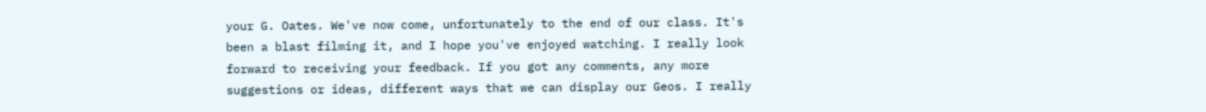your G. Oates. We've now come, unfortunately to the end of our class. It's been a blast filming it, and I hope you've enjoyed watching. I really look forward to receiving your feedback. If you got any comments, any more suggestions or ideas, different ways that we can display our Geos. I really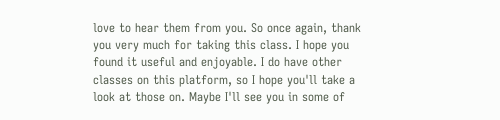love to hear them from you. So once again, thank you very much for taking this class. I hope you found it useful and enjoyable. I do have other classes on this platform, so I hope you'll take a look at those on. Maybe I'll see you in some of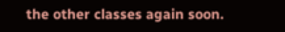the other classes again soon.